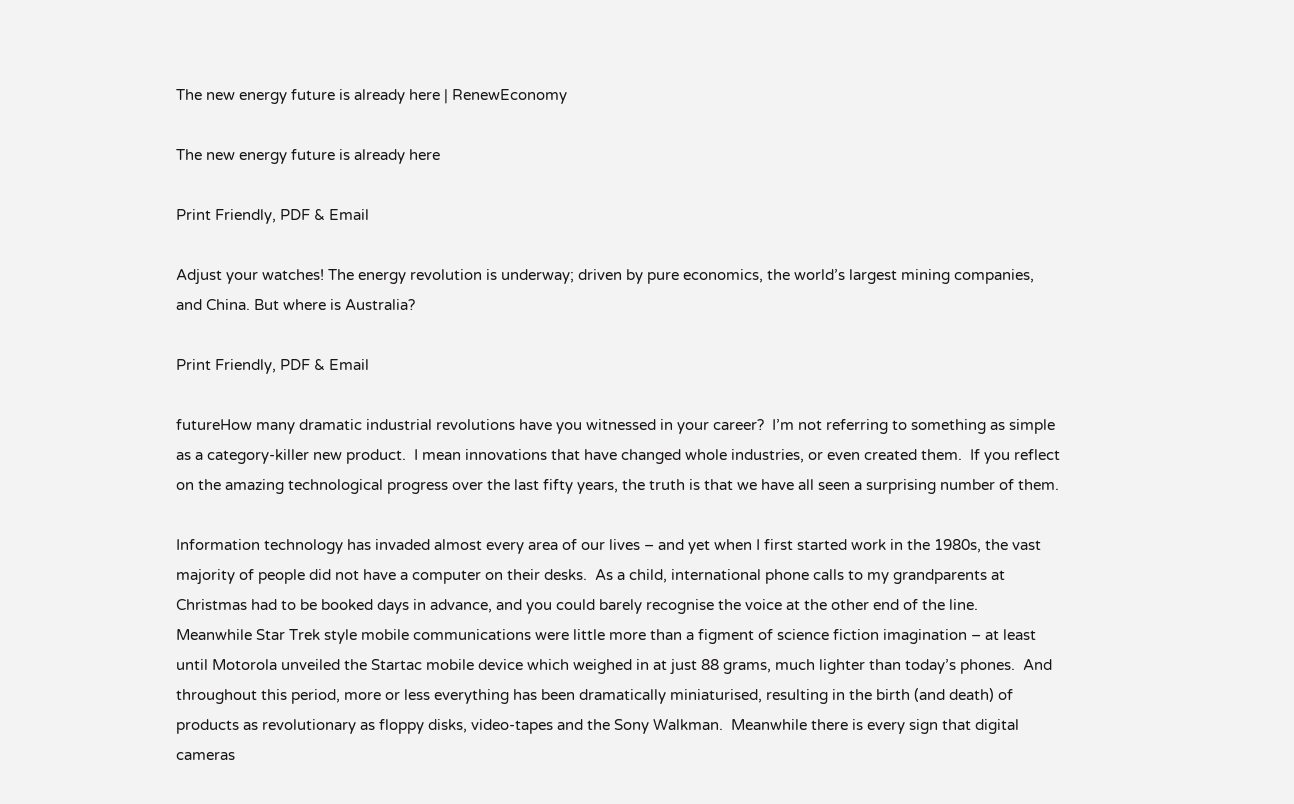The new energy future is already here | RenewEconomy

The new energy future is already here

Print Friendly, PDF & Email

Adjust your watches! The energy revolution is underway; driven by pure economics, the world’s largest mining companies, and China. But where is Australia?

Print Friendly, PDF & Email

futureHow many dramatic industrial revolutions have you witnessed in your career?  I’m not referring to something as simple as a category-killer new product.  I mean innovations that have changed whole industries, or even created them.  If you reflect on the amazing technological progress over the last fifty years, the truth is that we have all seen a surprising number of them.

Information technology has invaded almost every area of our lives – and yet when I first started work in the 1980s, the vast majority of people did not have a computer on their desks.  As a child, international phone calls to my grandparents at Christmas had to be booked days in advance, and you could barely recognise the voice at the other end of the line.  Meanwhile Star Trek style mobile communications were little more than a figment of science fiction imagination – at least until Motorola unveiled the Startac mobile device which weighed in at just 88 grams, much lighter than today’s phones.  And throughout this period, more or less everything has been dramatically miniaturised, resulting in the birth (and death) of products as revolutionary as floppy disks, video-tapes and the Sony Walkman.  Meanwhile there is every sign that digital cameras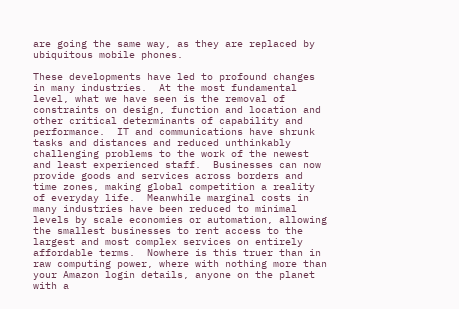are going the same way, as they are replaced by ubiquitous mobile phones.

These developments have led to profound changes in many industries.  At the most fundamental level, what we have seen is the removal of constraints on design, function and location and other critical determinants of capability and performance.  IT and communications have shrunk tasks and distances and reduced unthinkably challenging problems to the work of the newest and least experienced staff.  Businesses can now provide goods and services across borders and time zones, making global competition a reality of everyday life.  Meanwhile marginal costs in many industries have been reduced to minimal levels by scale economies or automation, allowing the smallest businesses to rent access to the largest and most complex services on entirely affordable terms.  Nowhere is this truer than in raw computing power, where with nothing more than your Amazon login details, anyone on the planet with a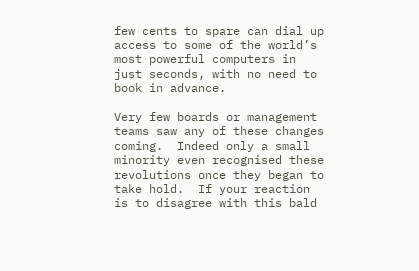few cents to spare can dial up access to some of the world’s most powerful computers in just seconds, with no need to book in advance.

Very few boards or management teams saw any of these changes coming.  Indeed only a small minority even recognised these revolutions once they began to take hold.  If your reaction is to disagree with this bald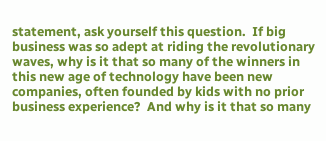statement, ask yourself this question.  If big business was so adept at riding the revolutionary waves, why is it that so many of the winners in this new age of technology have been new companies, often founded by kids with no prior business experience?  And why is it that so many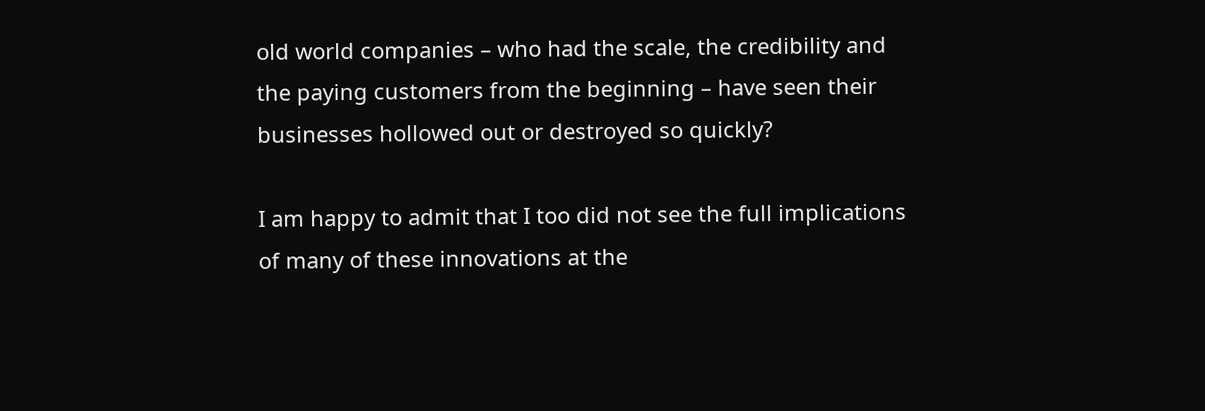old world companies – who had the scale, the credibility and the paying customers from the beginning – have seen their businesses hollowed out or destroyed so quickly?

I am happy to admit that I too did not see the full implications of many of these innovations at the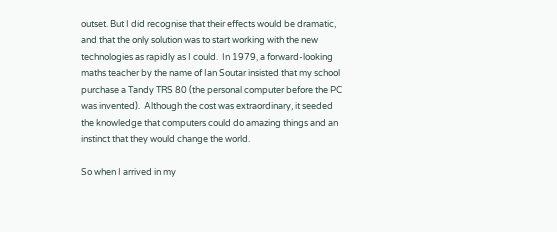outset. But I did recognise that their effects would be dramatic, and that the only solution was to start working with the new technologies as rapidly as I could.  In 1979, a forward-looking maths teacher by the name of Ian Soutar insisted that my school purchase a Tandy TRS 80 (the personal computer before the PC was invented).  Although the cost was extraordinary, it seeded the knowledge that computers could do amazing things and an instinct that they would change the world.

So when I arrived in my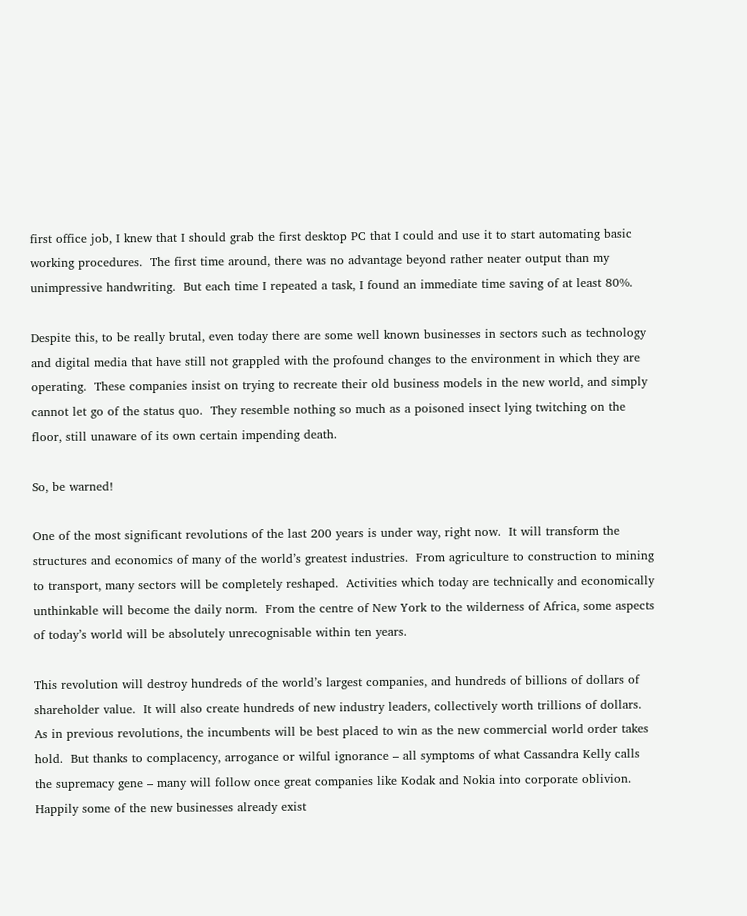first office job, I knew that I should grab the first desktop PC that I could and use it to start automating basic working procedures.  The first time around, there was no advantage beyond rather neater output than my unimpressive handwriting.  But each time I repeated a task, I found an immediate time saving of at least 80%.

Despite this, to be really brutal, even today there are some well known businesses in sectors such as technology and digital media that have still not grappled with the profound changes to the environment in which they are operating.  These companies insist on trying to recreate their old business models in the new world, and simply cannot let go of the status quo.  They resemble nothing so much as a poisoned insect lying twitching on the floor, still unaware of its own certain impending death.

So, be warned!

One of the most significant revolutions of the last 200 years is under way, right now.  It will transform the structures and economics of many of the world’s greatest industries.  From agriculture to construction to mining to transport, many sectors will be completely reshaped.  Activities which today are technically and economically unthinkable will become the daily norm.  From the centre of New York to the wilderness of Africa, some aspects of today’s world will be absolutely unrecognisable within ten years.

This revolution will destroy hundreds of the world’s largest companies, and hundreds of billions of dollars of shareholder value.  It will also create hundreds of new industry leaders, collectively worth trillions of dollars.  As in previous revolutions, the incumbents will be best placed to win as the new commercial world order takes hold.  But thanks to complacency, arrogance or wilful ignorance – all symptoms of what Cassandra Kelly calls the supremacy gene – many will follow once great companies like Kodak and Nokia into corporate oblivion.  Happily some of the new businesses already exist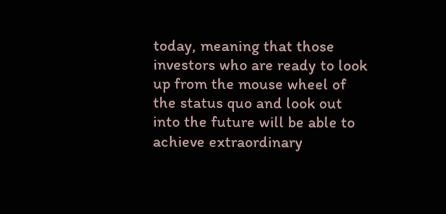today, meaning that those investors who are ready to look up from the mouse wheel of the status quo and look out into the future will be able to achieve extraordinary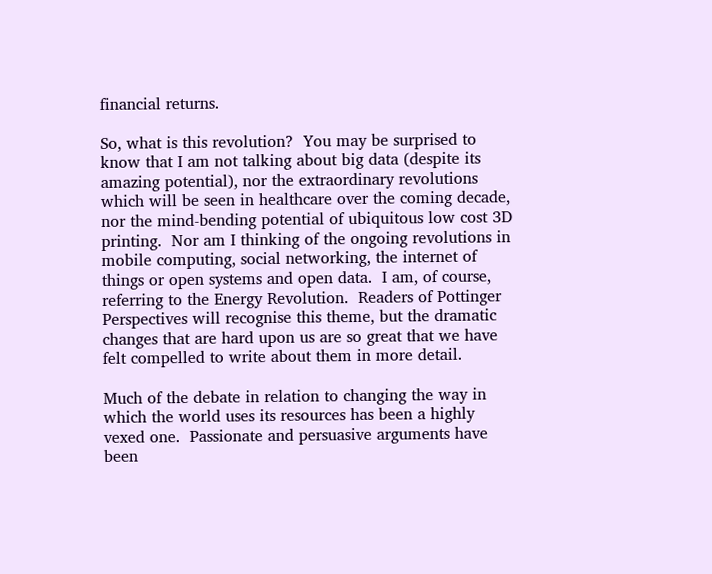financial returns.

So, what is this revolution?  You may be surprised to know that I am not talking about big data (despite its amazing potential), nor the extraordinary revolutions which will be seen in healthcare over the coming decade, nor the mind-bending potential of ubiquitous low cost 3D printing.  Nor am I thinking of the ongoing revolutions in mobile computing, social networking, the internet of things or open systems and open data.  I am, of course, referring to the Energy Revolution.  Readers of Pottinger Perspectives will recognise this theme, but the dramatic changes that are hard upon us are so great that we have felt compelled to write about them in more detail.

Much of the debate in relation to changing the way in which the world uses its resources has been a highly vexed one.  Passionate and persuasive arguments have been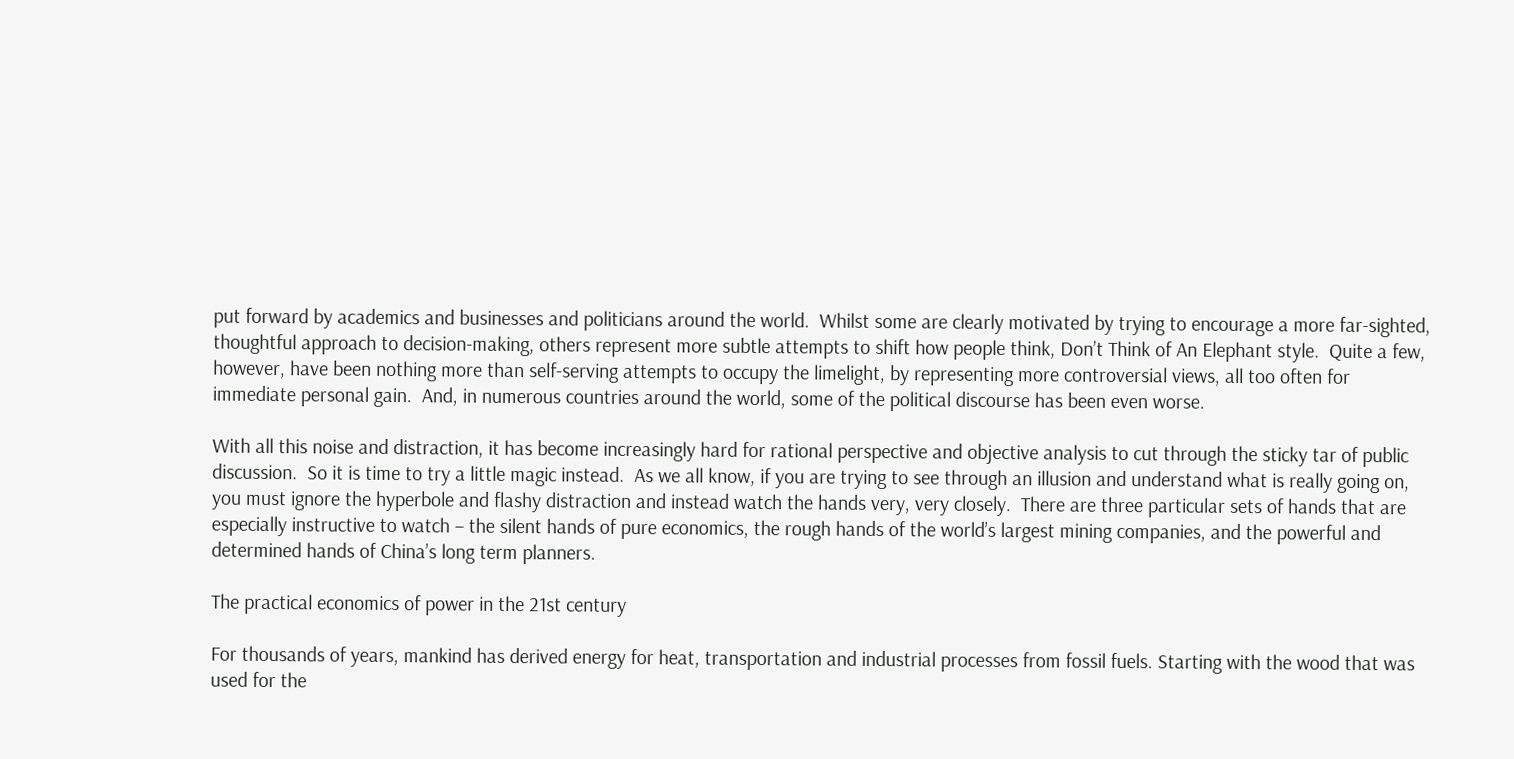put forward by academics and businesses and politicians around the world.  Whilst some are clearly motivated by trying to encourage a more far-sighted, thoughtful approach to decision-making, others represent more subtle attempts to shift how people think, Don’t Think of An Elephant style.  Quite a few, however, have been nothing more than self-serving attempts to occupy the limelight, by representing more controversial views, all too often for immediate personal gain.  And, in numerous countries around the world, some of the political discourse has been even worse.

With all this noise and distraction, it has become increasingly hard for rational perspective and objective analysis to cut through the sticky tar of public discussion.  So it is time to try a little magic instead.  As we all know, if you are trying to see through an illusion and understand what is really going on, you must ignore the hyperbole and flashy distraction and instead watch the hands very, very closely.  There are three particular sets of hands that are especially instructive to watch – the silent hands of pure economics, the rough hands of the world’s largest mining companies, and the powerful and determined hands of China’s long term planners.

The practical economics of power in the 21st century

For thousands of years, mankind has derived energy for heat, transportation and industrial processes from fossil fuels. Starting with the wood that was used for the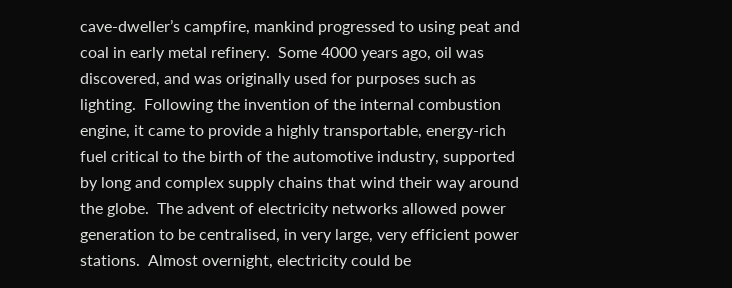cave-dweller’s campfire, mankind progressed to using peat and coal in early metal refinery.  Some 4000 years ago, oil was discovered, and was originally used for purposes such as lighting.  Following the invention of the internal combustion engine, it came to provide a highly transportable, energy-rich fuel critical to the birth of the automotive industry, supported by long and complex supply chains that wind their way around the globe.  The advent of electricity networks allowed power generation to be centralised, in very large, very efficient power stations.  Almost overnight, electricity could be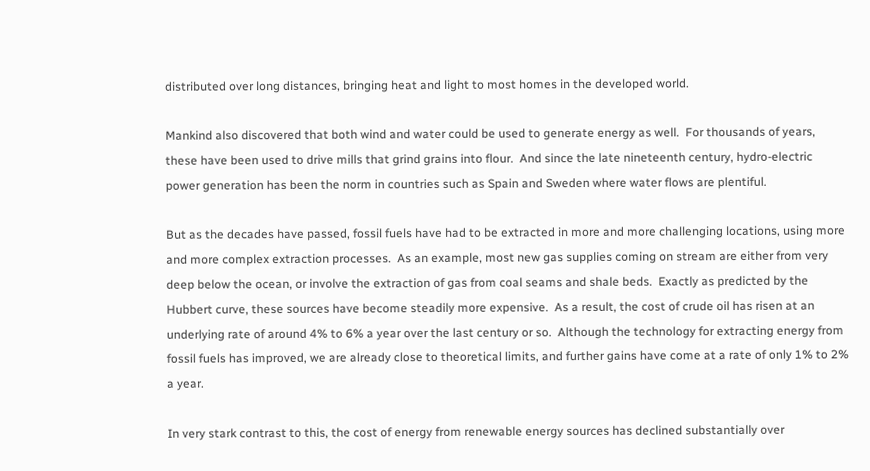distributed over long distances, bringing heat and light to most homes in the developed world.

Mankind also discovered that both wind and water could be used to generate energy as well.  For thousands of years, these have been used to drive mills that grind grains into flour.  And since the late nineteenth century, hydro-electric power generation has been the norm in countries such as Spain and Sweden where water flows are plentiful.

But as the decades have passed, fossil fuels have had to be extracted in more and more challenging locations, using more and more complex extraction processes.  As an example, most new gas supplies coming on stream are either from very deep below the ocean, or involve the extraction of gas from coal seams and shale beds.  Exactly as predicted by the Hubbert curve, these sources have become steadily more expensive.  As a result, the cost of crude oil has risen at an underlying rate of around 4% to 6% a year over the last century or so.  Although the technology for extracting energy from fossil fuels has improved, we are already close to theoretical limits, and further gains have come at a rate of only 1% to 2% a year.

In very stark contrast to this, the cost of energy from renewable energy sources has declined substantially over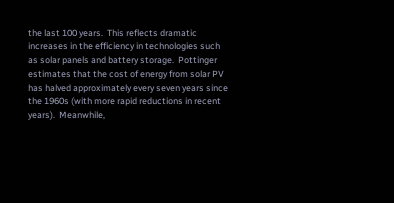the last 100 years.  This reflects dramatic increases in the efficiency in technologies such as solar panels and battery storage.  Pottinger estimates that the cost of energy from solar PV has halved approximately every seven years since the 1960s (with more rapid reductions in recent years).  Meanwhile,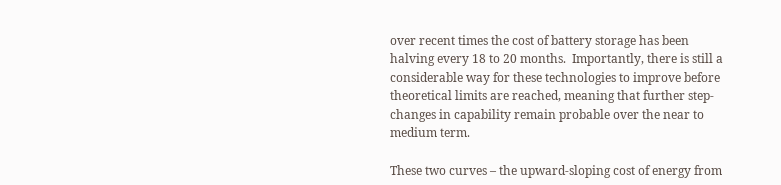over recent times the cost of battery storage has been halving every 18 to 20 months.  Importantly, there is still a considerable way for these technologies to improve before theoretical limits are reached, meaning that further step-changes in capability remain probable over the near to medium term.

These two curves – the upward-sloping cost of energy from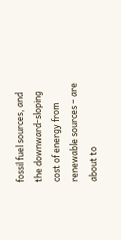fossil fuel sources, and the downward-sloping cost of energy from renewable sources – are about to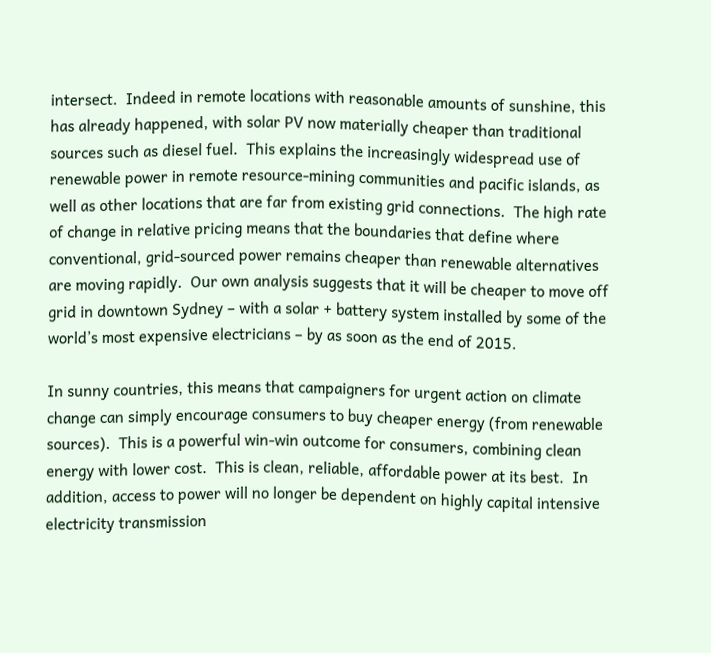intersect.  Indeed in remote locations with reasonable amounts of sunshine, this has already happened, with solar PV now materially cheaper than traditional sources such as diesel fuel.  This explains the increasingly widespread use of renewable power in remote resource-mining communities and pacific islands, as well as other locations that are far from existing grid connections.  The high rate of change in relative pricing means that the boundaries that define where conventional, grid-sourced power remains cheaper than renewable alternatives are moving rapidly.  Our own analysis suggests that it will be cheaper to move off grid in downtown Sydney – with a solar + battery system installed by some of the world’s most expensive electricians – by as soon as the end of 2015.

In sunny countries, this means that campaigners for urgent action on climate change can simply encourage consumers to buy cheaper energy (from renewable sources).  This is a powerful win-win outcome for consumers, combining clean energy with lower cost.  This is clean, reliable, affordable power at its best.  In addition, access to power will no longer be dependent on highly capital intensive electricity transmission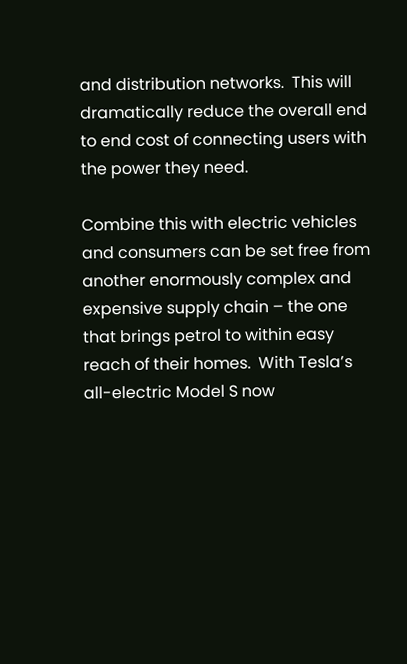and distribution networks.  This will dramatically reduce the overall end to end cost of connecting users with the power they need.

Combine this with electric vehicles and consumers can be set free from another enormously complex and expensive supply chain – the one that brings petrol to within easy reach of their homes.  With Tesla’s all-electric Model S now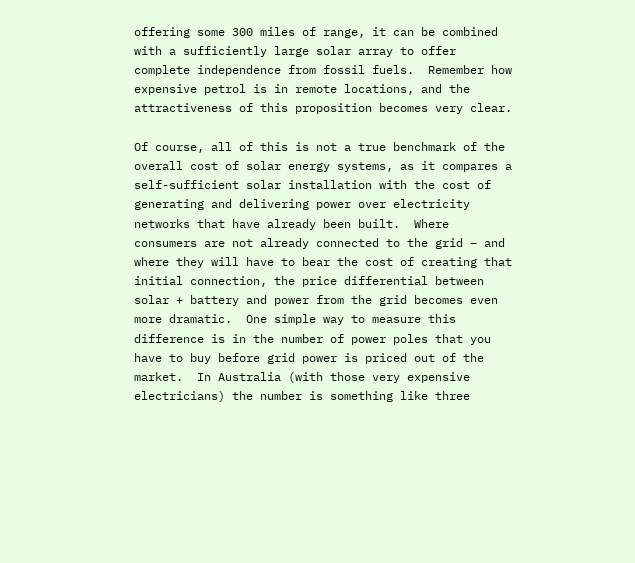offering some 300 miles of range, it can be combined with a sufficiently large solar array to offer complete independence from fossil fuels.  Remember how expensive petrol is in remote locations, and the attractiveness of this proposition becomes very clear.

Of course, all of this is not a true benchmark of the overall cost of solar energy systems, as it compares a self-sufficient solar installation with the cost of generating and delivering power over electricity networks that have already been built.  Where consumers are not already connected to the grid – and where they will have to bear the cost of creating that initial connection, the price differential between solar + battery and power from the grid becomes even more dramatic.  One simple way to measure this difference is in the number of power poles that you have to buy before grid power is priced out of the market.  In Australia (with those very expensive electricians) the number is something like three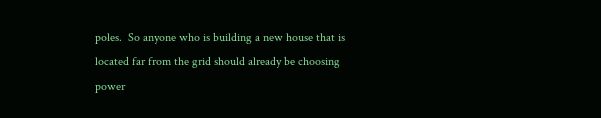poles.  So anyone who is building a new house that is located far from the grid should already be choosing power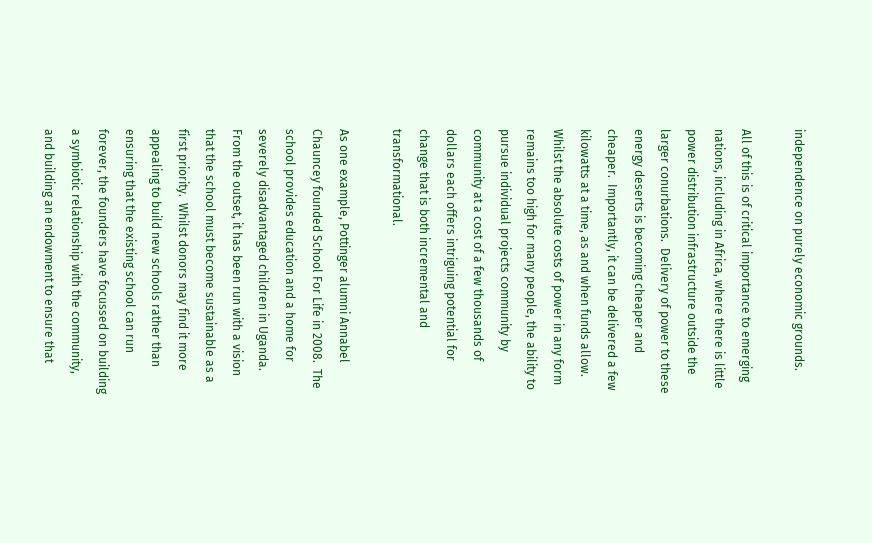independence on purely economic grounds.

All of this is of critical importance to emerging nations, including in Africa, where there is little power distribution infrastructure outside the larger conurbations.  Delivery of power to these energy deserts is becoming cheaper and cheaper.  Importantly, it can be delivered a few kilowatts at a time, as and when funds allow.  Whilst the absolute costs of power in any form remains too high for many people, the ability to pursue individual projects community by community at a cost of a few thousands of dollars each offers intriguing potential for change that is both incremental and transformational.

As one example, Pottinger alumni Annabel Chauncey founded School For Life in 2008.  The school provides education and a home for severely disadvantaged children in Uganda.  From the outset, it has been run with a vision that the school must become sustainable as a first priority.  Whilst donors may find it more appealing to build new schools rather than ensuring that the existing school can run forever, the founders have focussed on building a symbiotic relationship with the community, and building an endowment to ensure that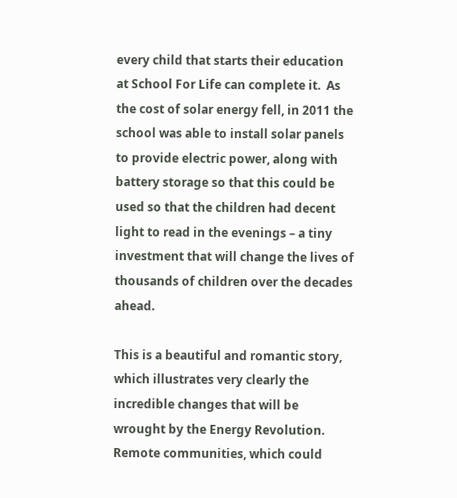every child that starts their education at School For Life can complete it.  As the cost of solar energy fell, in 2011 the school was able to install solar panels to provide electric power, along with battery storage so that this could be used so that the children had decent light to read in the evenings – a tiny investment that will change the lives of thousands of children over the decades ahead.

This is a beautiful and romantic story, which illustrates very clearly the incredible changes that will be wrought by the Energy Revolution.  Remote communities, which could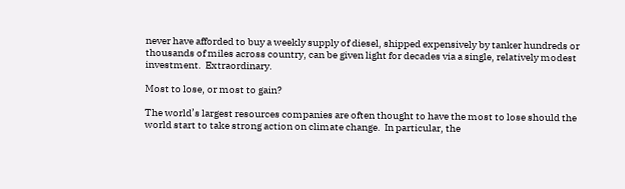never have afforded to buy a weekly supply of diesel, shipped expensively by tanker hundreds or thousands of miles across country, can be given light for decades via a single, relatively modest investment.  Extraordinary.

Most to lose, or most to gain?

The world’s largest resources companies are often thought to have the most to lose should the world start to take strong action on climate change.  In particular, the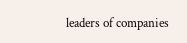leaders of companies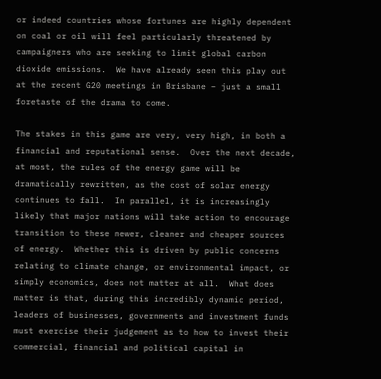or indeed countries whose fortunes are highly dependent on coal or oil will feel particularly threatened by campaigners who are seeking to limit global carbon dioxide emissions.  We have already seen this play out at the recent G20 meetings in Brisbane – just a small foretaste of the drama to come.

The stakes in this game are very, very high, in both a financial and reputational sense.  Over the next decade, at most, the rules of the energy game will be dramatically rewritten, as the cost of solar energy continues to fall.  In parallel, it is increasingly likely that major nations will take action to encourage transition to these newer, cleaner and cheaper sources of energy.  Whether this is driven by public concerns relating to climate change, or environmental impact, or simply economics, does not matter at all.  What does matter is that, during this incredibly dynamic period, leaders of businesses, governments and investment funds must exercise their judgement as to how to invest their commercial, financial and political capital in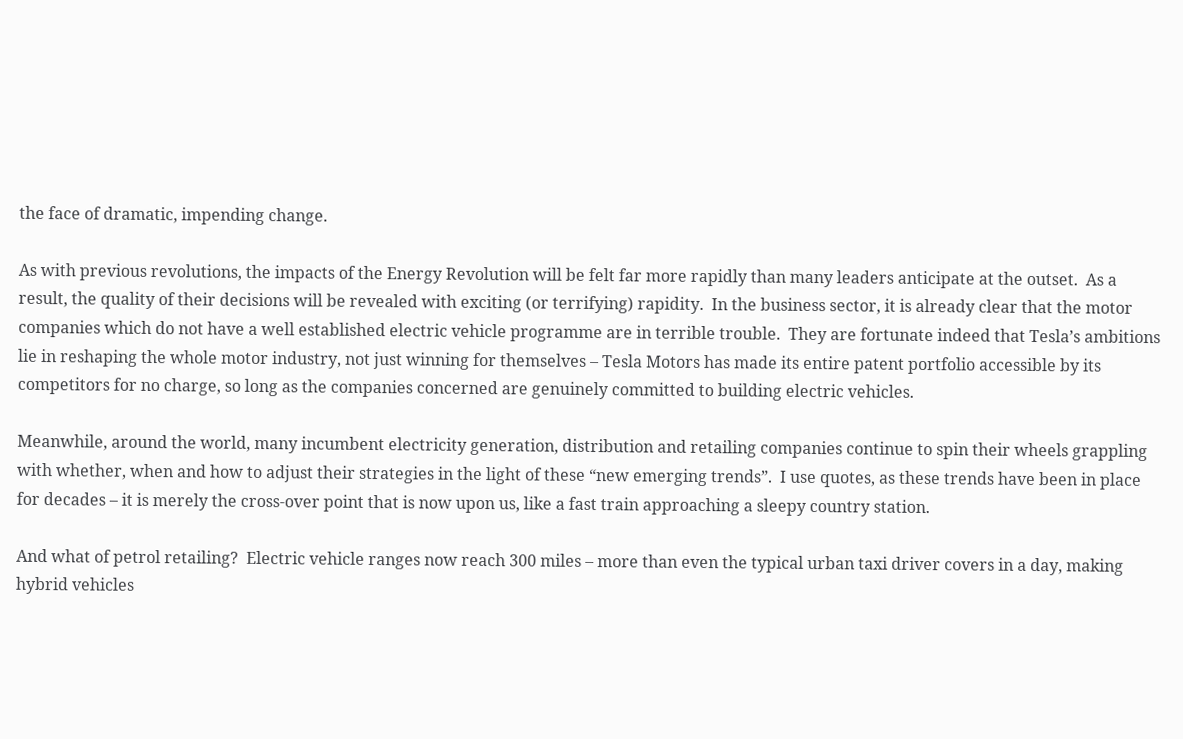the face of dramatic, impending change.

As with previous revolutions, the impacts of the Energy Revolution will be felt far more rapidly than many leaders anticipate at the outset.  As a result, the quality of their decisions will be revealed with exciting (or terrifying) rapidity.  In the business sector, it is already clear that the motor companies which do not have a well established electric vehicle programme are in terrible trouble.  They are fortunate indeed that Tesla’s ambitions lie in reshaping the whole motor industry, not just winning for themselves – Tesla Motors has made its entire patent portfolio accessible by its competitors for no charge, so long as the companies concerned are genuinely committed to building electric vehicles.

Meanwhile, around the world, many incumbent electricity generation, distribution and retailing companies continue to spin their wheels grappling with whether, when and how to adjust their strategies in the light of these “new emerging trends”.  I use quotes, as these trends have been in place for decades – it is merely the cross-over point that is now upon us, like a fast train approaching a sleepy country station.

And what of petrol retailing?  Electric vehicle ranges now reach 300 miles – more than even the typical urban taxi driver covers in a day, making hybrid vehicles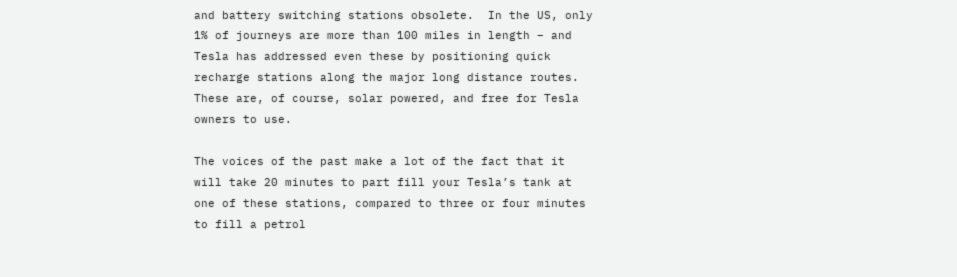and battery switching stations obsolete.  In the US, only 1% of journeys are more than 100 miles in length – and Tesla has addressed even these by positioning quick recharge stations along the major long distance routes.  These are, of course, solar powered, and free for Tesla owners to use.

The voices of the past make a lot of the fact that it will take 20 minutes to part fill your Tesla’s tank at one of these stations, compared to three or four minutes to fill a petrol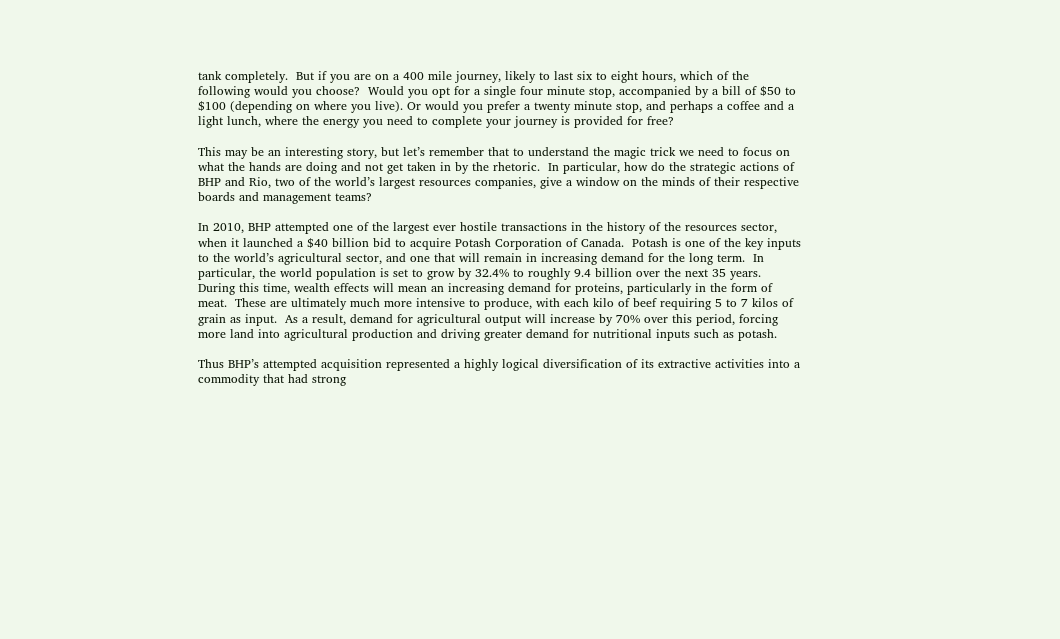tank completely.  But if you are on a 400 mile journey, likely to last six to eight hours, which of the following would you choose?  Would you opt for a single four minute stop, accompanied by a bill of $50 to $100 (depending on where you live). Or would you prefer a twenty minute stop, and perhaps a coffee and a light lunch, where the energy you need to complete your journey is provided for free?

This may be an interesting story, but let’s remember that to understand the magic trick we need to focus on what the hands are doing and not get taken in by the rhetoric.  In particular, how do the strategic actions of BHP and Rio, two of the world’s largest resources companies, give a window on the minds of their respective boards and management teams?

In 2010, BHP attempted one of the largest ever hostile transactions in the history of the resources sector, when it launched a $40 billion bid to acquire Potash Corporation of Canada.  Potash is one of the key inputs to the world’s agricultural sector, and one that will remain in increasing demand for the long term.  In particular, the world population is set to grow by 32.4% to roughly 9.4 billion over the next 35 years.  During this time, wealth effects will mean an increasing demand for proteins, particularly in the form of meat.  These are ultimately much more intensive to produce, with each kilo of beef requiring 5 to 7 kilos of grain as input.  As a result, demand for agricultural output will increase by 70% over this period, forcing more land into agricultural production and driving greater demand for nutritional inputs such as potash.

Thus BHP’s attempted acquisition represented a highly logical diversification of its extractive activities into a commodity that had strong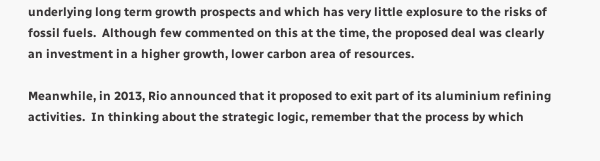underlying long term growth prospects and which has very little explosure to the risks of fossil fuels.  Although few commented on this at the time, the proposed deal was clearly an investment in a higher growth, lower carbon area of resources.

Meanwhile, in 2013, Rio announced that it proposed to exit part of its aluminium refining activities.  In thinking about the strategic logic, remember that the process by which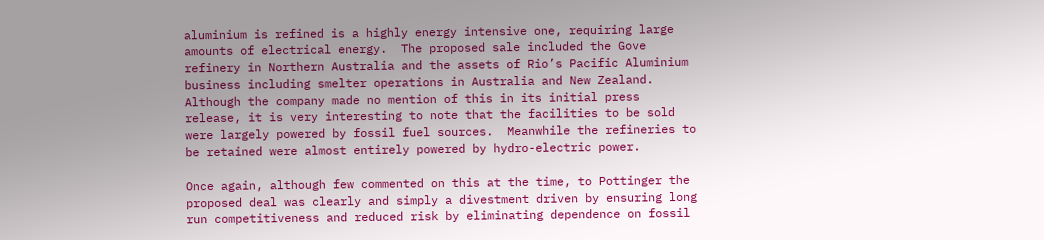aluminium is refined is a highly energy intensive one, requiring large amounts of electrical energy.  The proposed sale included the Gove refinery in Northern Australia and the assets of Rio’s Pacific Aluminium business including smelter operations in Australia and New Zealand.  Although the company made no mention of this in its initial press release, it is very interesting to note that the facilities to be sold were largely powered by fossil fuel sources.  Meanwhile the refineries to be retained were almost entirely powered by hydro-electric power.

Once again, although few commented on this at the time, to Pottinger the proposed deal was clearly and simply a divestment driven by ensuring long run competitiveness and reduced risk by eliminating dependence on fossil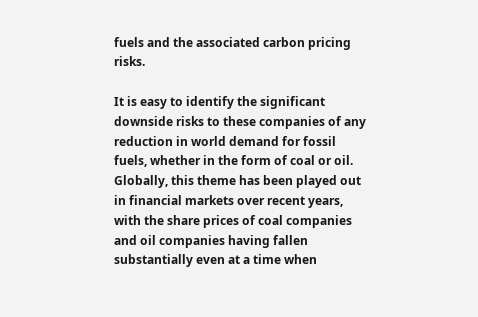fuels and the associated carbon pricing risks.

It is easy to identify the significant downside risks to these companies of any reduction in world demand for fossil fuels, whether in the form of coal or oil.  Globally, this theme has been played out in financial markets over recent years, with the share prices of coal companies and oil companies having fallen substantially even at a time when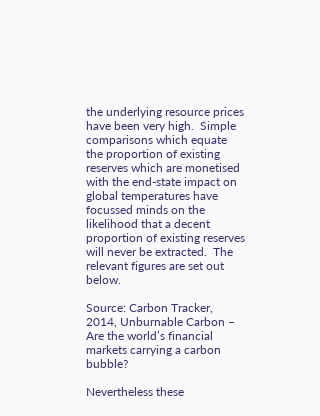the underlying resource prices have been very high.  Simple comparisons which equate the proportion of existing reserves which are monetised with the end-state impact on global temperatures have focussed minds on the likelihood that a decent proportion of existing reserves will never be extracted.  The relevant figures are set out below.

Source: Carbon Tracker, 2014, Unburnable Carbon – Are the world’s financial markets carrying a carbon bubble?

Nevertheless these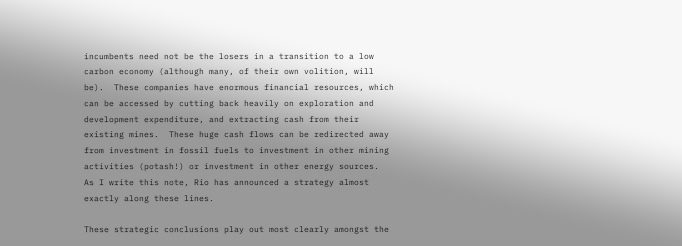incumbents need not be the losers in a transition to a low carbon economy (although many, of their own volition, will be).  These companies have enormous financial resources, which can be accessed by cutting back heavily on exploration and development expenditure, and extracting cash from their existing mines.  These huge cash flows can be redirected away from investment in fossil fuels to investment in other mining activities (potash!) or investment in other energy sources.  As I write this note, Rio has announced a strategy almost exactly along these lines.

These strategic conclusions play out most clearly amongst the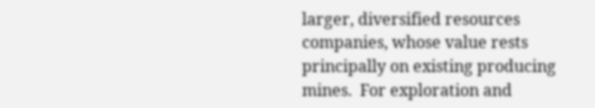larger, diversified resources companies, whose value rests principally on existing producing mines.  For exploration and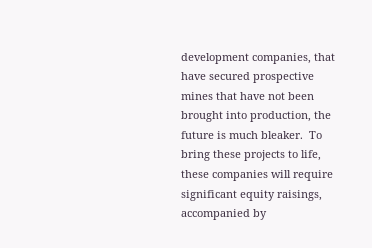development companies, that have secured prospective mines that have not been brought into production, the future is much bleaker.  To bring these projects to life, these companies will require significant equity raisings, accompanied by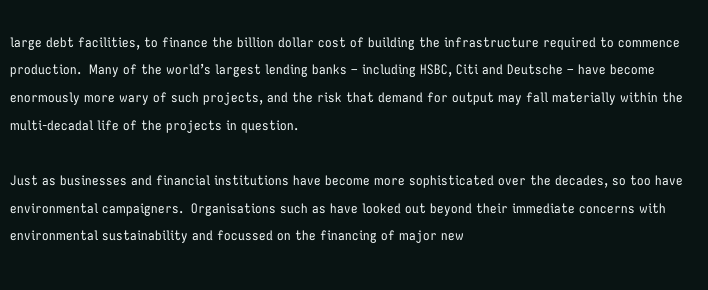large debt facilities, to finance the billion dollar cost of building the infrastructure required to commence production.  Many of the world’s largest lending banks – including HSBC, Citi and Deutsche – have become enormously more wary of such projects, and the risk that demand for output may fall materially within the multi-decadal life of the projects in question.

Just as businesses and financial institutions have become more sophisticated over the decades, so too have environmental campaigners.  Organisations such as have looked out beyond their immediate concerns with environmental sustainability and focussed on the financing of major new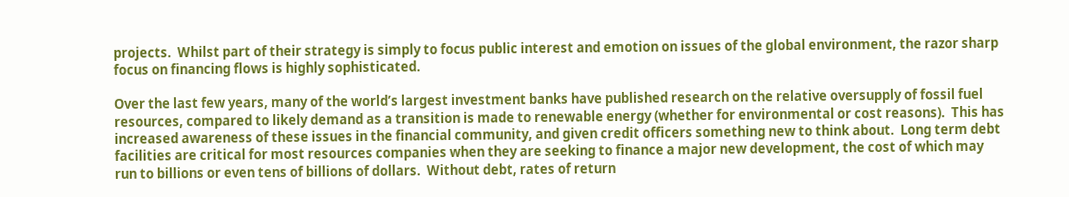projects.  Whilst part of their strategy is simply to focus public interest and emotion on issues of the global environment, the razor sharp focus on financing flows is highly sophisticated.

Over the last few years, many of the world’s largest investment banks have published research on the relative oversupply of fossil fuel resources, compared to likely demand as a transition is made to renewable energy (whether for environmental or cost reasons).  This has increased awareness of these issues in the financial community, and given credit officers something new to think about.  Long term debt facilities are critical for most resources companies when they are seeking to finance a major new development, the cost of which may run to billions or even tens of billions of dollars.  Without debt, rates of return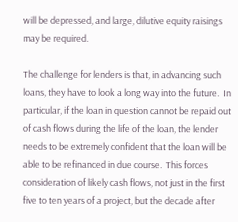will be depressed, and large, dilutive equity raisings may be required.

The challenge for lenders is that, in advancing such loans, they have to look a long way into the future.  In particular, if the loan in question cannot be repaid out of cash flows during the life of the loan, the lender needs to be extremely confident that the loan will be able to be refinanced in due course.  This forces consideration of likely cash flows, not just in the first five to ten years of a project, but the decade after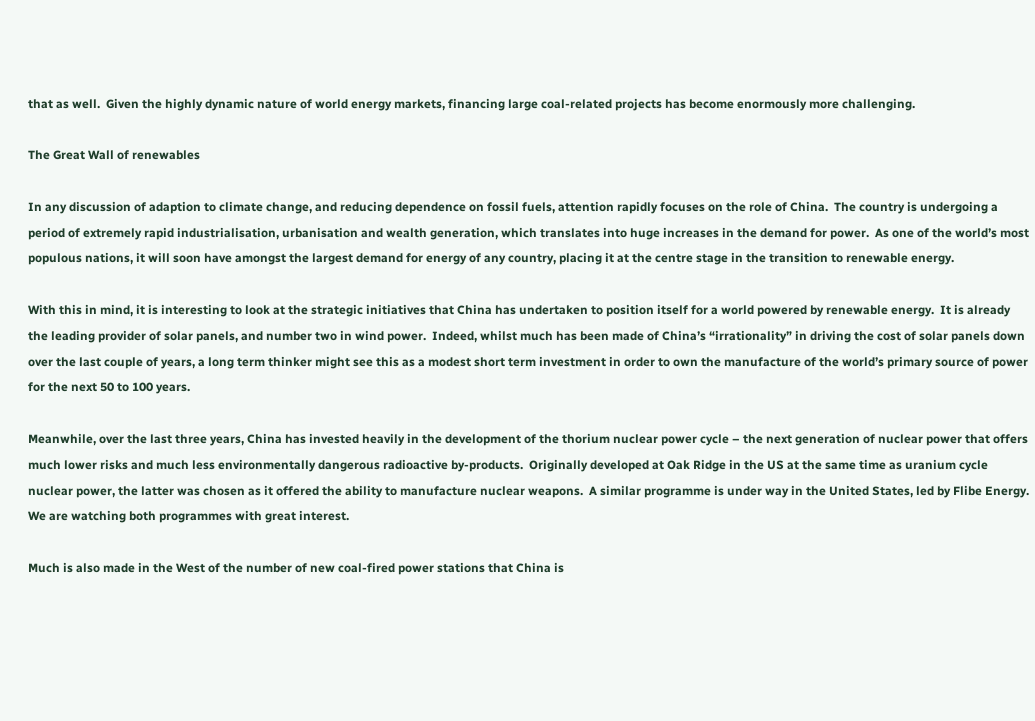that as well.  Given the highly dynamic nature of world energy markets, financing large coal-related projects has become enormously more challenging.

The Great Wall of renewables

In any discussion of adaption to climate change, and reducing dependence on fossil fuels, attention rapidly focuses on the role of China.  The country is undergoing a period of extremely rapid industrialisation, urbanisation and wealth generation, which translates into huge increases in the demand for power.  As one of the world’s most populous nations, it will soon have amongst the largest demand for energy of any country, placing it at the centre stage in the transition to renewable energy.

With this in mind, it is interesting to look at the strategic initiatives that China has undertaken to position itself for a world powered by renewable energy.  It is already the leading provider of solar panels, and number two in wind power.  Indeed, whilst much has been made of China’s “irrationality” in driving the cost of solar panels down over the last couple of years, a long term thinker might see this as a modest short term investment in order to own the manufacture of the world’s primary source of power for the next 50 to 100 years.

Meanwhile, over the last three years, China has invested heavily in the development of the thorium nuclear power cycle – the next generation of nuclear power that offers much lower risks and much less environmentally dangerous radioactive by-products.  Originally developed at Oak Ridge in the US at the same time as uranium cycle nuclear power, the latter was chosen as it offered the ability to manufacture nuclear weapons.  A similar programme is under way in the United States, led by Flibe Energy.  We are watching both programmes with great interest.

Much is also made in the West of the number of new coal-fired power stations that China is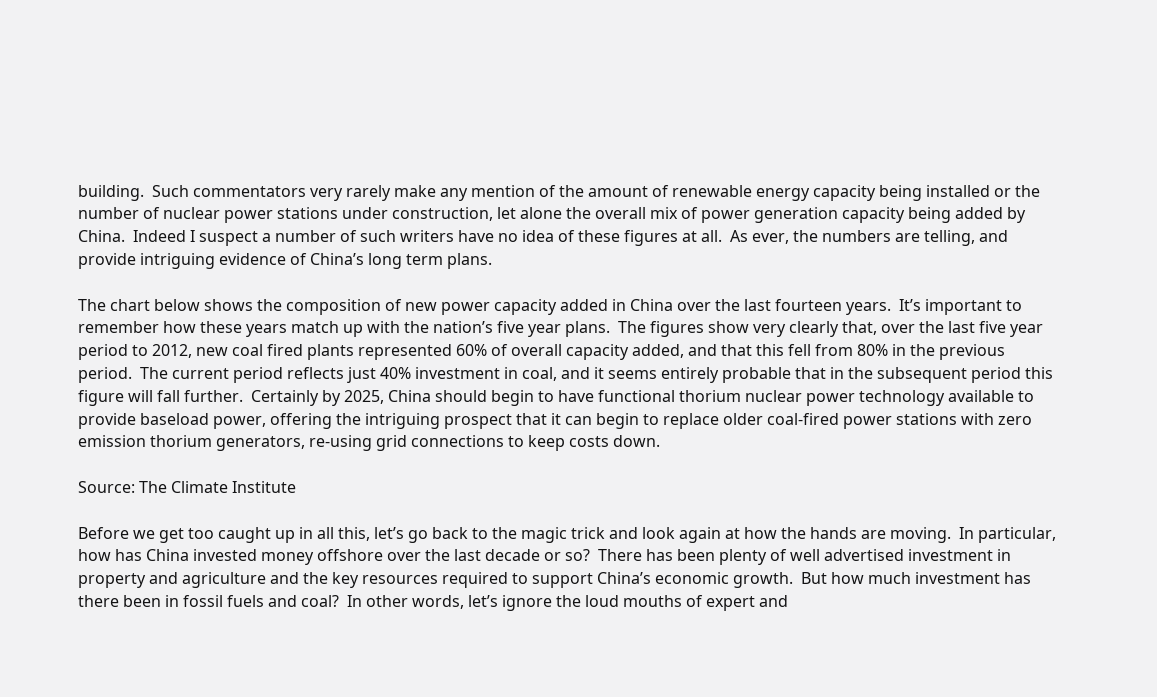building.  Such commentators very rarely make any mention of the amount of renewable energy capacity being installed or the number of nuclear power stations under construction, let alone the overall mix of power generation capacity being added by China.  Indeed I suspect a number of such writers have no idea of these figures at all.  As ever, the numbers are telling, and provide intriguing evidence of China’s long term plans.

The chart below shows the composition of new power capacity added in China over the last fourteen years.  It’s important to remember how these years match up with the nation’s five year plans.  The figures show very clearly that, over the last five year period to 2012, new coal fired plants represented 60% of overall capacity added, and that this fell from 80% in the previous period.  The current period reflects just 40% investment in coal, and it seems entirely probable that in the subsequent period this figure will fall further.  Certainly by 2025, China should begin to have functional thorium nuclear power technology available to provide baseload power, offering the intriguing prospect that it can begin to replace older coal-fired power stations with zero emission thorium generators, re-using grid connections to keep costs down.

Source: The Climate Institute

Before we get too caught up in all this, let’s go back to the magic trick and look again at how the hands are moving.  In particular, how has China invested money offshore over the last decade or so?  There has been plenty of well advertised investment in property and agriculture and the key resources required to support China’s economic growth.  But how much investment has there been in fossil fuels and coal?  In other words, let’s ignore the loud mouths of expert and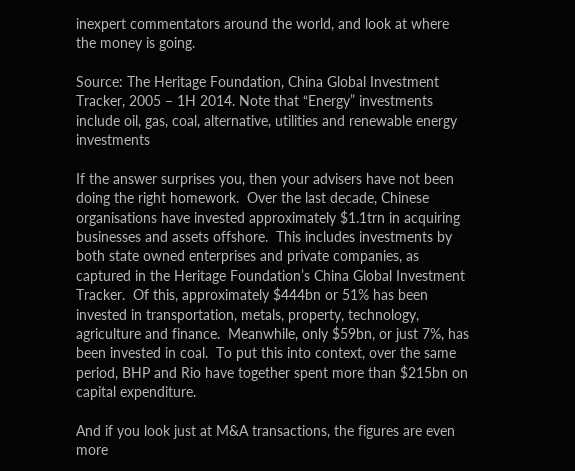inexpert commentators around the world, and look at where the money is going.

Source: The Heritage Foundation, China Global Investment Tracker, 2005 – 1H 2014. Note that “Energy” investments include oil, gas, coal, alternative, utilities and renewable energy investments

If the answer surprises you, then your advisers have not been doing the right homework.  Over the last decade, Chinese organisations have invested approximately $1.1trn in acquiring businesses and assets offshore.  This includes investments by both state owned enterprises and private companies, as captured in the Heritage Foundation’s China Global Investment Tracker.  Of this, approximately $444bn or 51% has been invested in transportation, metals, property, technology, agriculture and finance.  Meanwhile, only $59bn, or just 7%, has been invested in coal.  To put this into context, over the same period, BHP and Rio have together spent more than $215bn on capital expenditure.

And if you look just at M&A transactions, the figures are even more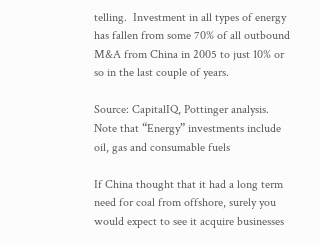telling.  Investment in all types of energy has fallen from some 70% of all outbound M&A from China in 2005 to just 10% or so in the last couple of years.

Source: CapitalIQ, Pottinger analysis. Note that “Energy” investments include oil, gas and consumable fuels

If China thought that it had a long term need for coal from offshore, surely you would expect to see it acquire businesses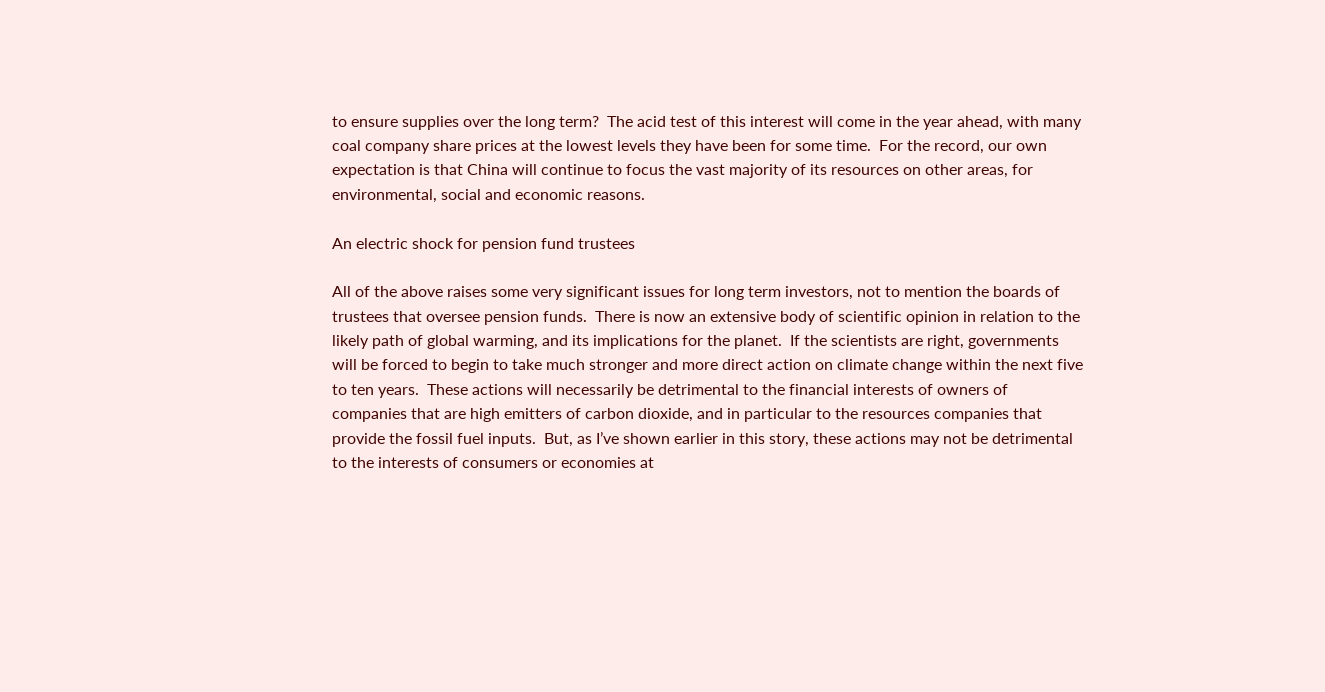to ensure supplies over the long term?  The acid test of this interest will come in the year ahead, with many coal company share prices at the lowest levels they have been for some time.  For the record, our own expectation is that China will continue to focus the vast majority of its resources on other areas, for environmental, social and economic reasons.

An electric shock for pension fund trustees

All of the above raises some very significant issues for long term investors, not to mention the boards of trustees that oversee pension funds.  There is now an extensive body of scientific opinion in relation to the likely path of global warming, and its implications for the planet.  If the scientists are right, governments will be forced to begin to take much stronger and more direct action on climate change within the next five to ten years.  These actions will necessarily be detrimental to the financial interests of owners of companies that are high emitters of carbon dioxide, and in particular to the resources companies that provide the fossil fuel inputs.  But, as I’ve shown earlier in this story, these actions may not be detrimental to the interests of consumers or economies at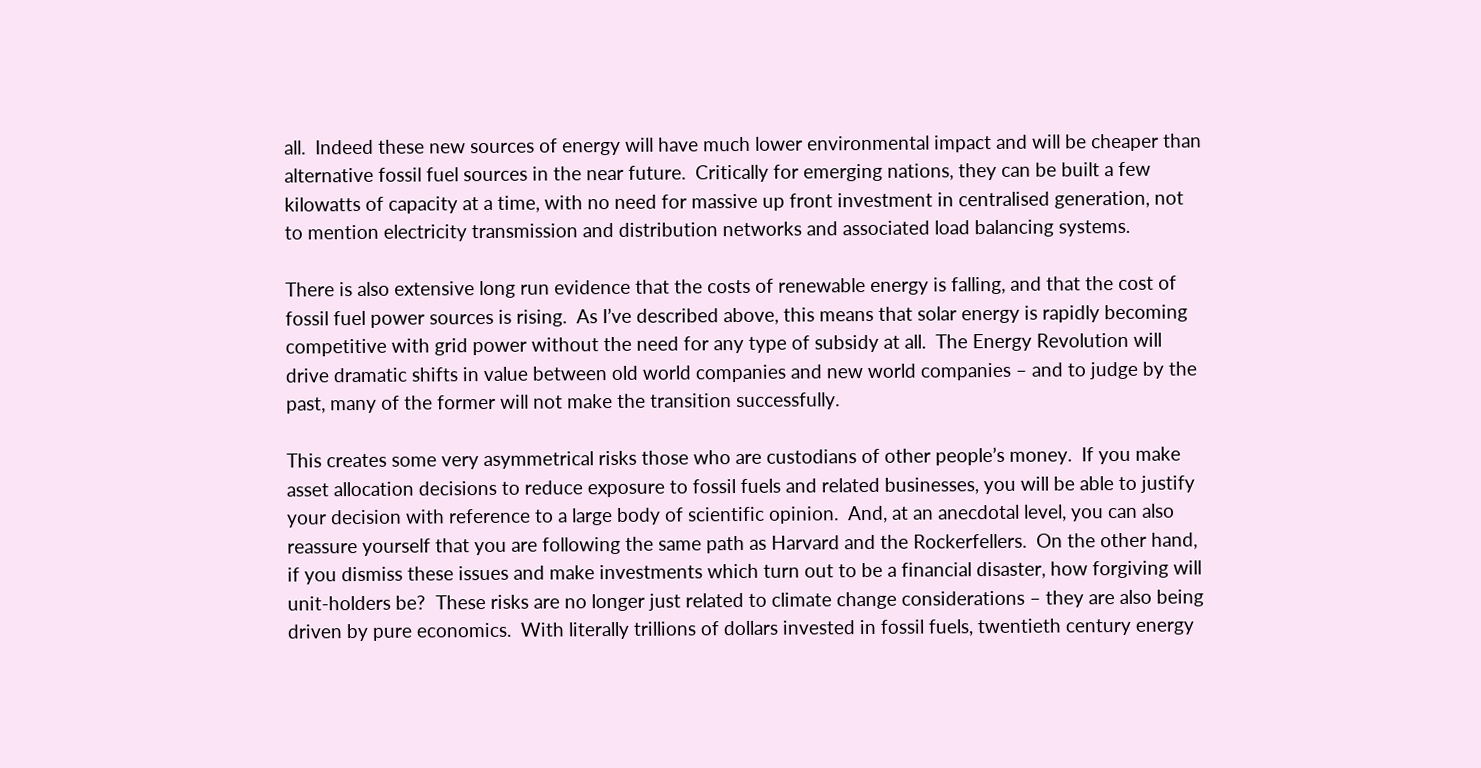all.  Indeed these new sources of energy will have much lower environmental impact and will be cheaper than alternative fossil fuel sources in the near future.  Critically for emerging nations, they can be built a few kilowatts of capacity at a time, with no need for massive up front investment in centralised generation, not to mention electricity transmission and distribution networks and associated load balancing systems.

There is also extensive long run evidence that the costs of renewable energy is falling, and that the cost of fossil fuel power sources is rising.  As I’ve described above, this means that solar energy is rapidly becoming competitive with grid power without the need for any type of subsidy at all.  The Energy Revolution will drive dramatic shifts in value between old world companies and new world companies – and to judge by the past, many of the former will not make the transition successfully.

This creates some very asymmetrical risks those who are custodians of other people’s money.  If you make asset allocation decisions to reduce exposure to fossil fuels and related businesses, you will be able to justify your decision with reference to a large body of scientific opinion.  And, at an anecdotal level, you can also reassure yourself that you are following the same path as Harvard and the Rockerfellers.  On the other hand, if you dismiss these issues and make investments which turn out to be a financial disaster, how forgiving will unit-holders be?  These risks are no longer just related to climate change considerations – they are also being driven by pure economics.  With literally trillions of dollars invested in fossil fuels, twentieth century energy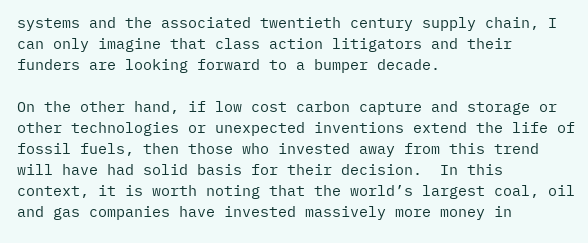systems and the associated twentieth century supply chain, I can only imagine that class action litigators and their funders are looking forward to a bumper decade.

On the other hand, if low cost carbon capture and storage or other technologies or unexpected inventions extend the life of fossil fuels, then those who invested away from this trend will have had solid basis for their decision.  In this context, it is worth noting that the world’s largest coal, oil and gas companies have invested massively more money in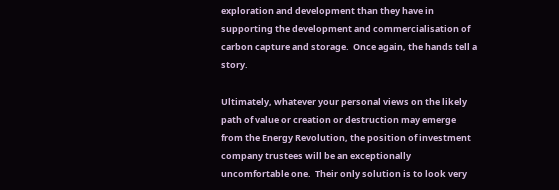exploration and development than they have in supporting the development and commercialisation of carbon capture and storage.  Once again, the hands tell a story.

Ultimately, whatever your personal views on the likely path of value or creation or destruction may emerge from the Energy Revolution, the position of investment company trustees will be an exceptionally uncomfortable one.  Their only solution is to look very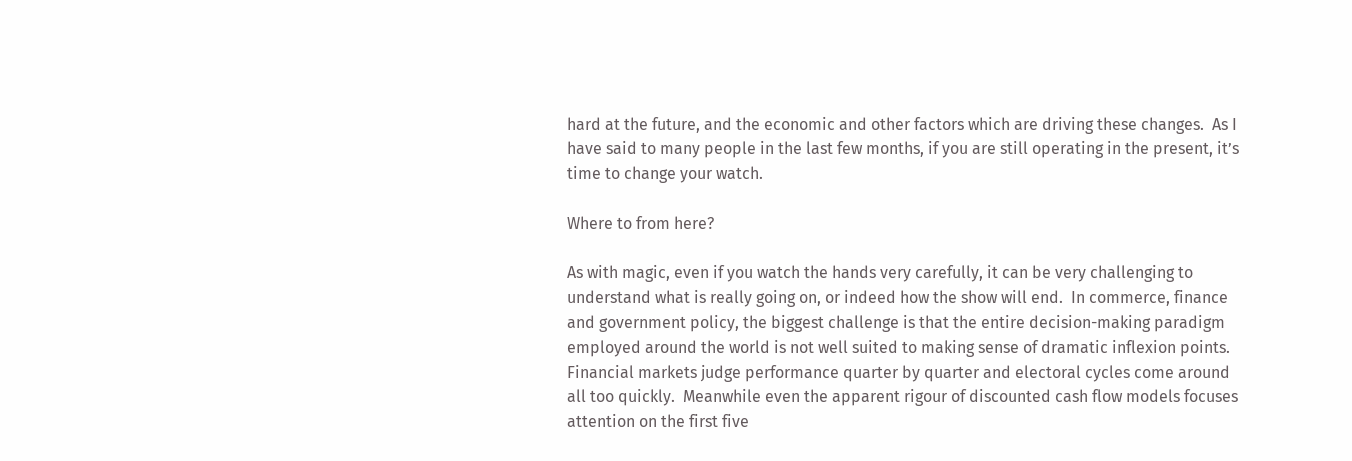hard at the future, and the economic and other factors which are driving these changes.  As I have said to many people in the last few months, if you are still operating in the present, it’s time to change your watch.

Where to from here?

As with magic, even if you watch the hands very carefully, it can be very challenging to understand what is really going on, or indeed how the show will end.  In commerce, finance and government policy, the biggest challenge is that the entire decision-making paradigm employed around the world is not well suited to making sense of dramatic inflexion points.  Financial markets judge performance quarter by quarter and electoral cycles come around all too quickly.  Meanwhile even the apparent rigour of discounted cash flow models focuses attention on the first five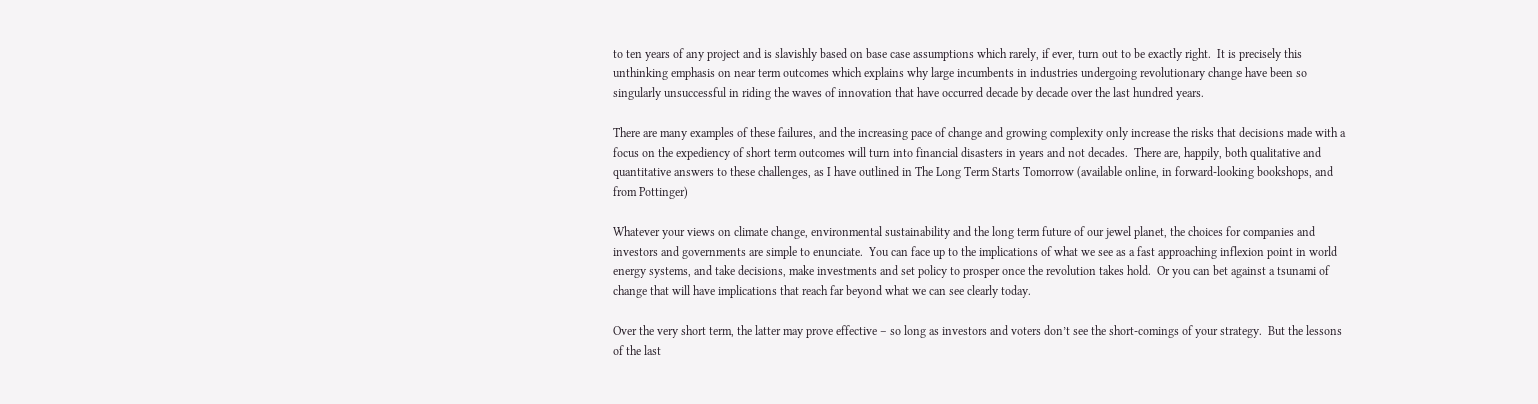to ten years of any project and is slavishly based on base case assumptions which rarely, if ever, turn out to be exactly right.  It is precisely this unthinking emphasis on near term outcomes which explains why large incumbents in industries undergoing revolutionary change have been so singularly unsuccessful in riding the waves of innovation that have occurred decade by decade over the last hundred years.

There are many examples of these failures, and the increasing pace of change and growing complexity only increase the risks that decisions made with a focus on the expediency of short term outcomes will turn into financial disasters in years and not decades.  There are, happily, both qualitative and quantitative answers to these challenges, as I have outlined in The Long Term Starts Tomorrow (available online, in forward-looking bookshops, and from Pottinger)

Whatever your views on climate change, environmental sustainability and the long term future of our jewel planet, the choices for companies and investors and governments are simple to enunciate.  You can face up to the implications of what we see as a fast approaching inflexion point in world energy systems, and take decisions, make investments and set policy to prosper once the revolution takes hold.  Or you can bet against a tsunami of change that will have implications that reach far beyond what we can see clearly today.

Over the very short term, the latter may prove effective – so long as investors and voters don’t see the short-comings of your strategy.  But the lessons of the last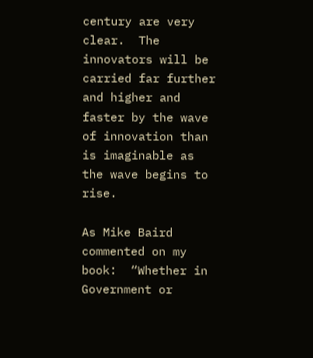century are very clear.  The innovators will be carried far further and higher and faster by the wave of innovation than is imaginable as the wave begins to rise.

As Mike Baird commented on my book:  “Whether in Government or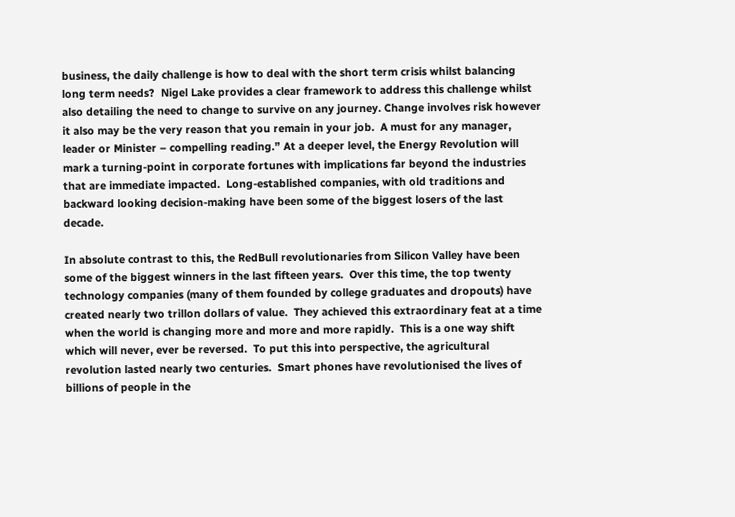business, the daily challenge is how to deal with the short term crisis whilst balancing long term needs?  Nigel Lake provides a clear framework to address this challenge whilst also detailing the need to change to survive on any journey. Change involves risk however it also may be the very reason that you remain in your job.  A must for any manager, leader or Minister – compelling reading.” At a deeper level, the Energy Revolution will mark a turning-point in corporate fortunes with implications far beyond the industries that are immediate impacted.  Long-established companies, with old traditions and backward looking decision-making have been some of the biggest losers of the last decade.

In absolute contrast to this, the RedBull revolutionaries from Silicon Valley have been some of the biggest winners in the last fifteen years.  Over this time, the top twenty technology companies (many of them founded by college graduates and dropouts) have created nearly two trillon dollars of value.  They achieved this extraordinary feat at a time when the world is changing more and more and more rapidly.  This is a one way shift which will never, ever be reversed.  To put this into perspective, the agricultural revolution lasted nearly two centuries.  Smart phones have revolutionised the lives of billions of people in the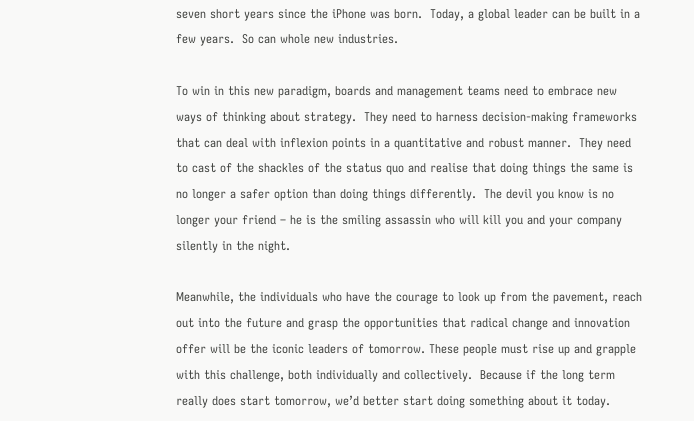seven short years since the iPhone was born.  Today, a global leader can be built in a few years.  So can whole new industries.

To win in this new paradigm, boards and management teams need to embrace new ways of thinking about strategy.  They need to harness decision-making frameworks that can deal with inflexion points in a quantitative and robust manner.  They need to cast of the shackles of the status quo and realise that doing things the same is no longer a safer option than doing things differently.  The devil you know is no longer your friend – he is the smiling assassin who will kill you and your company silently in the night.

Meanwhile, the individuals who have the courage to look up from the pavement, reach out into the future and grasp the opportunities that radical change and innovation offer will be the iconic leaders of tomorrow. These people must rise up and grapple with this challenge, both individually and collectively.  Because if the long term really does start tomorrow, we’d better start doing something about it today.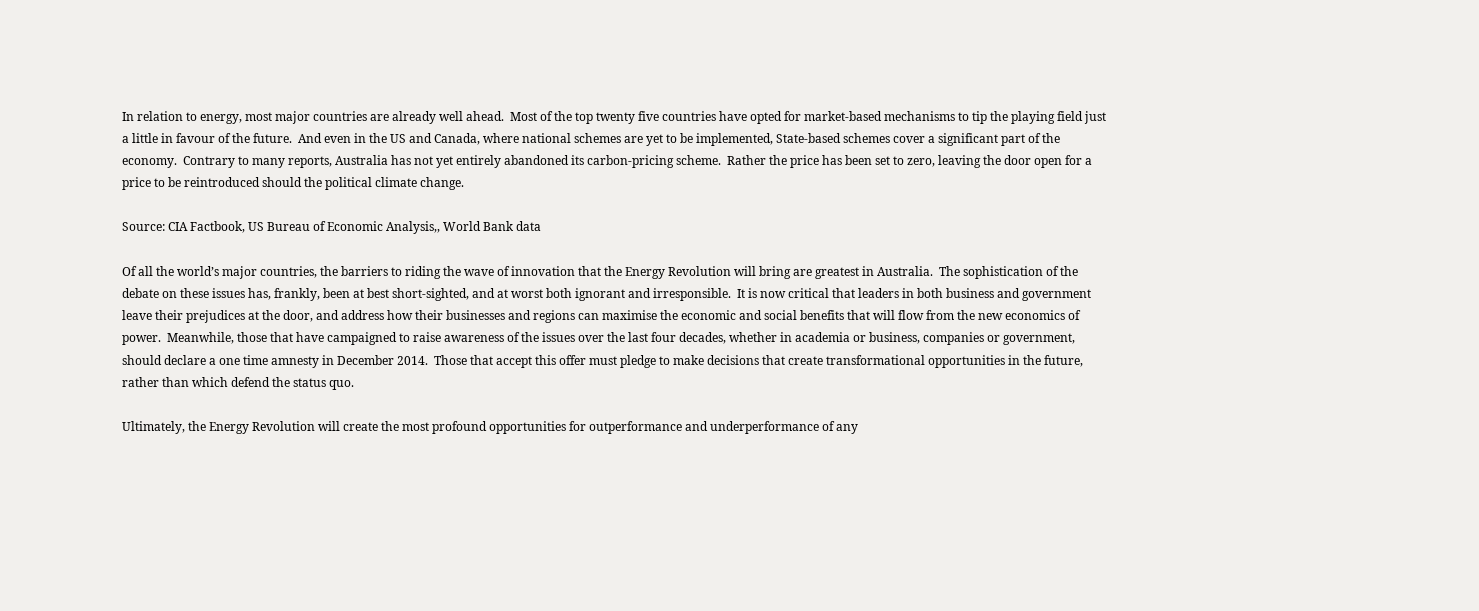In relation to energy, most major countries are already well ahead.  Most of the top twenty five countries have opted for market-based mechanisms to tip the playing field just a little in favour of the future.  And even in the US and Canada, where national schemes are yet to be implemented, State-based schemes cover a significant part of the economy.  Contrary to many reports, Australia has not yet entirely abandoned its carbon-pricing scheme.  Rather the price has been set to zero, leaving the door open for a price to be reintroduced should the political climate change.

Source: CIA Factbook, US Bureau of Economic Analysis,, World Bank data

Of all the world’s major countries, the barriers to riding the wave of innovation that the Energy Revolution will bring are greatest in Australia.  The sophistication of the debate on these issues has, frankly, been at best short-sighted, and at worst both ignorant and irresponsible.  It is now critical that leaders in both business and government leave their prejudices at the door, and address how their businesses and regions can maximise the economic and social benefits that will flow from the new economics of power.  Meanwhile, those that have campaigned to raise awareness of the issues over the last four decades, whether in academia or business, companies or government, should declare a one time amnesty in December 2014.  Those that accept this offer must pledge to make decisions that create transformational opportunities in the future, rather than which defend the status quo.

Ultimately, the Energy Revolution will create the most profound opportunities for outperformance and underperformance of any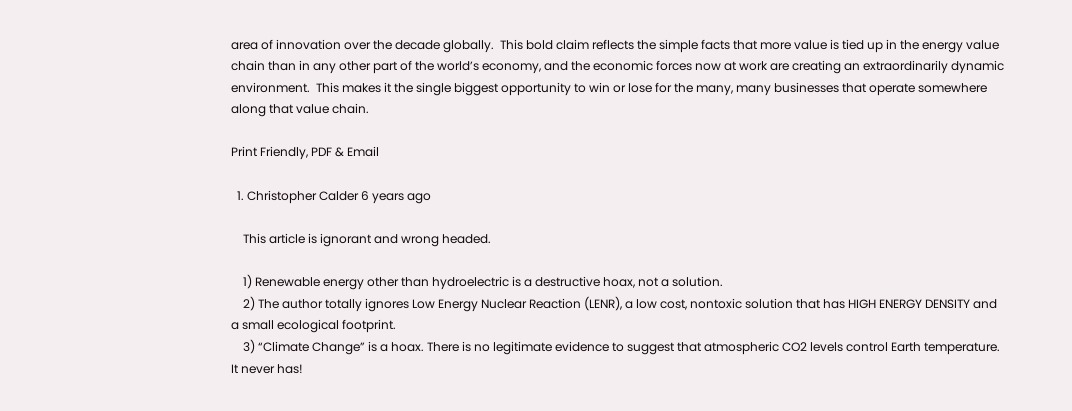area of innovation over the decade globally.  This bold claim reflects the simple facts that more value is tied up in the energy value chain than in any other part of the world’s economy, and the economic forces now at work are creating an extraordinarily dynamic environment.  This makes it the single biggest opportunity to win or lose for the many, many businesses that operate somewhere along that value chain.

Print Friendly, PDF & Email

  1. Christopher Calder 6 years ago

    This article is ignorant and wrong headed.

    1) Renewable energy other than hydroelectric is a destructive hoax, not a solution.
    2) The author totally ignores Low Energy Nuclear Reaction (LENR), a low cost, nontoxic solution that has HIGH ENERGY DENSITY and a small ecological footprint.
    3) “Climate Change” is a hoax. There is no legitimate evidence to suggest that atmospheric CO2 levels control Earth temperature. It never has!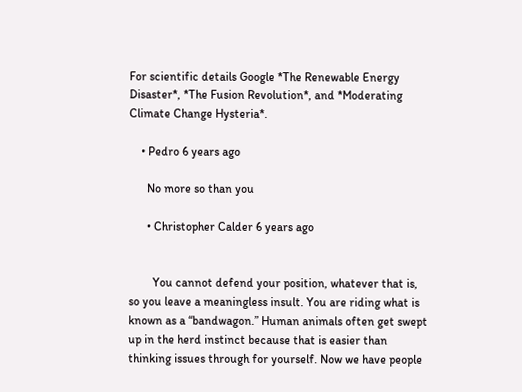For scientific details Google *The Renewable Energy Disaster*, *The Fusion Revolution*, and *Moderating Climate Change Hysteria*.

    • Pedro 6 years ago

      No more so than you

      • Christopher Calder 6 years ago


        You cannot defend your position, whatever that is, so you leave a meaningless insult. You are riding what is known as a “bandwagon.” Human animals often get swept up in the herd instinct because that is easier than thinking issues through for yourself. Now we have people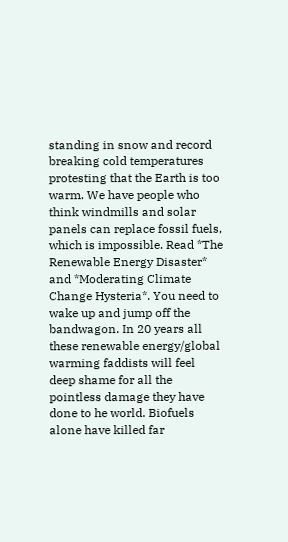standing in snow and record breaking cold temperatures protesting that the Earth is too warm. We have people who think windmills and solar panels can replace fossil fuels, which is impossible. Read *The Renewable Energy Disaster* and *Moderating Climate Change Hysteria*. You need to wake up and jump off the bandwagon. In 20 years all these renewable energy/global warming faddists will feel deep shame for all the pointless damage they have done to he world. Biofuels alone have killed far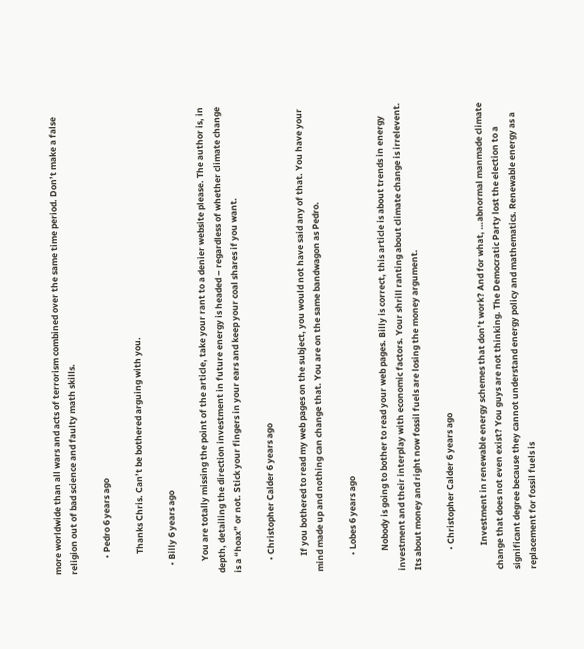more worldwide than all wars and acts of terrorism combined over the same time period. Don’t make a false religion out of bad science and faulty math skills.

        • Pedro 6 years ago

          Thanks Chris. Can’t be bothered arguing with you.

    • Billy 6 years ago

      You are totally missing the point of the article, take your rant to a denier website please. The author is, in depth, detailing the direction investment in future energy is headed – regardless of whether climate change is a “hoax” or not. Stick your fingers in your ears and keep your coal shares if you want.

      • Christopher Calder 6 years ago

        If you bothered to read my web pages on the subject, you would not have said any of that. You have your mind made up and nothing can change that. You are on the same bandwagon as Pedro.

        • Lobes 6 years ago

          Nobody is going to bother to read your web pages. Billy is correct, this article is about trends in energy investment and their interplay with economic factors. Your shrill ranting about climate change is irrelevent. Its about money and right now fossil fuels are losing the money argument.

          • Christopher Calder 6 years ago

            Investment in renewable energy schemes that don’t work? And for what, …abnormal manmade climate change that does not even exist? You guys are not thinking. The Democratic Party lost the election to a significant degree because they cannot understand energy policy and mathematics. Renewable energy as a replacement for fossil fuels is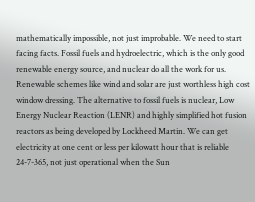mathematically impossible, not just improbable. We need to start facing facts. Fossil fuels and hydroelectric, which is the only good renewable energy source, and nuclear do all the work for us. Renewable schemes like wind and solar are just worthless high cost window dressing. The alternative to fossil fuels is nuclear, Low Energy Nuclear Reaction (LENR) and highly simplified hot fusion reactors as being developed by Lockheed Martin. We can get electricity at one cent or less per kilowatt hour that is reliable 24-7-365, not just operational when the Sun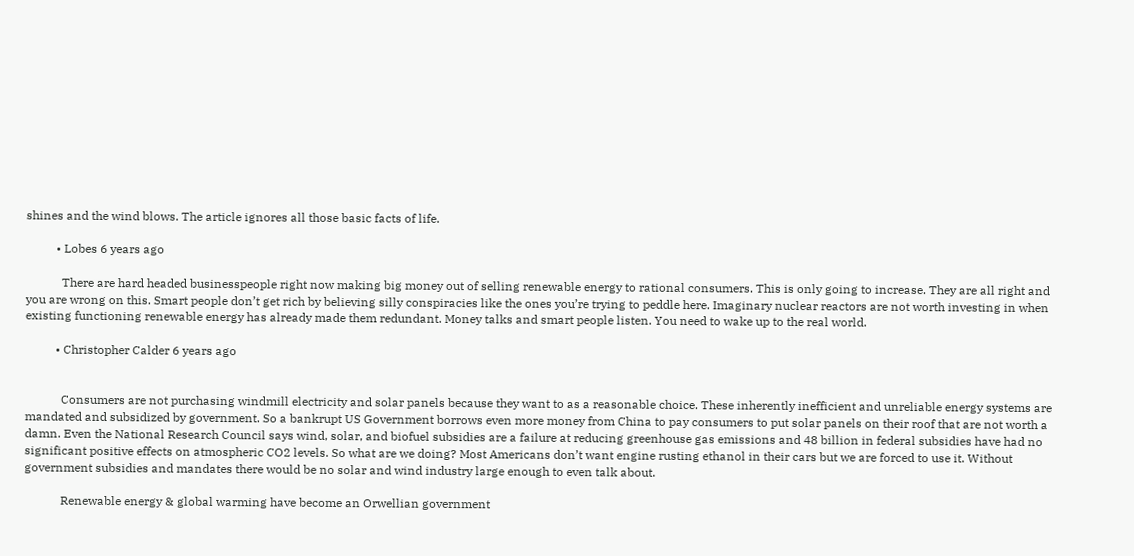shines and the wind blows. The article ignores all those basic facts of life.

          • Lobes 6 years ago

            There are hard headed businesspeople right now making big money out of selling renewable energy to rational consumers. This is only going to increase. They are all right and you are wrong on this. Smart people don’t get rich by believing silly conspiracies like the ones you’re trying to peddle here. Imaginary nuclear reactors are not worth investing in when existing functioning renewable energy has already made them redundant. Money talks and smart people listen. You need to wake up to the real world.

          • Christopher Calder 6 years ago


            Consumers are not purchasing windmill electricity and solar panels because they want to as a reasonable choice. These inherently inefficient and unreliable energy systems are mandated and subsidized by government. So a bankrupt US Government borrows even more money from China to pay consumers to put solar panels on their roof that are not worth a damn. Even the National Research Council says wind, solar, and biofuel subsidies are a failure at reducing greenhouse gas emissions and 48 billion in federal subsidies have had no significant positive effects on atmospheric CO2 levels. So what are we doing? Most Americans don’t want engine rusting ethanol in their cars but we are forced to use it. Without government subsidies and mandates there would be no solar and wind industry large enough to even talk about.

            Renewable energy & global warming have become an Orwellian government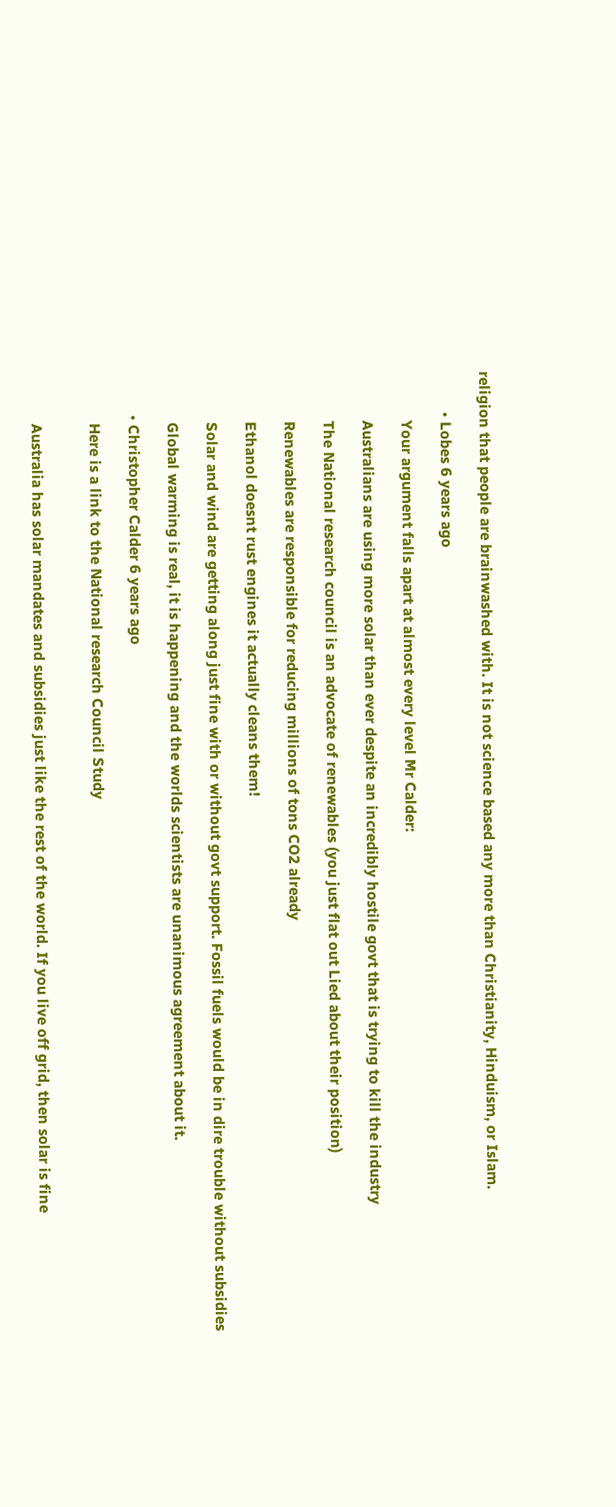religion that people are brainwashed with. It is not science based any more than Christianity, Hinduism, or Islam.

          • Lobes 6 years ago

            Your argument falls apart at almost every level Mr Calder:

            Australians are using more solar than ever despite an incredibly hostile govt that is trying to kill the industry

            The National research council is an advocate of renewables (you just flat out Lied about their position)

            Renewables are responsible for reducing millions of tons CO2 already

            Ethanol doesnt rust engines it actually cleans them!

            Solar and wind are getting along just fine with or without govt support. Fossil fuels would be in dire trouble without subsidies

            Global warming is real, it is happening and the worlds scientists are unanimous agreement about it.

          • Christopher Calder 6 years ago

            Here is a link to the National research Council Study


            Australia has solar mandates and subsidies just like the rest of the world. If you live off grid, then solar is fine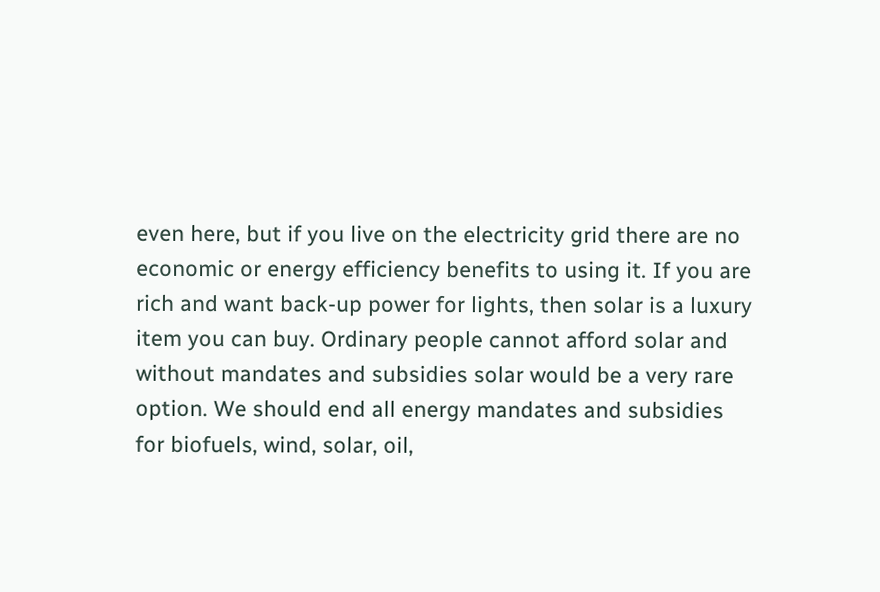even here, but if you live on the electricity grid there are no economic or energy efficiency benefits to using it. If you are rich and want back-up power for lights, then solar is a luxury item you can buy. Ordinary people cannot afford solar and without mandates and subsidies solar would be a very rare option. We should end all energy mandates and subsidies for biofuels, wind, solar, oil,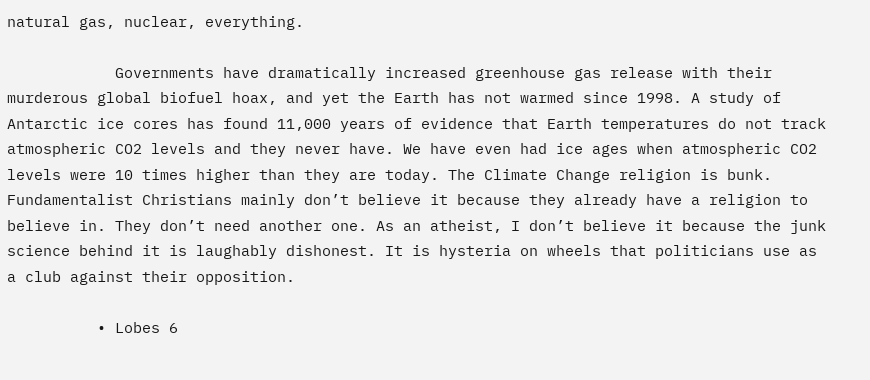natural gas, nuclear, everything.

            Governments have dramatically increased greenhouse gas release with their murderous global biofuel hoax, and yet the Earth has not warmed since 1998. A study of Antarctic ice cores has found 11,000 years of evidence that Earth temperatures do not track atmospheric CO2 levels and they never have. We have even had ice ages when atmospheric CO2 levels were 10 times higher than they are today. The Climate Change religion is bunk. Fundamentalist Christians mainly don’t believe it because they already have a religion to believe in. They don’t need another one. As an atheist, I don’t believe it because the junk science behind it is laughably dishonest. It is hysteria on wheels that politicians use as a club against their opposition.

          • Lobes 6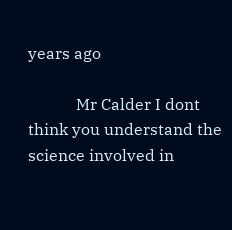years ago

            Mr Calder I dont think you understand the science involved in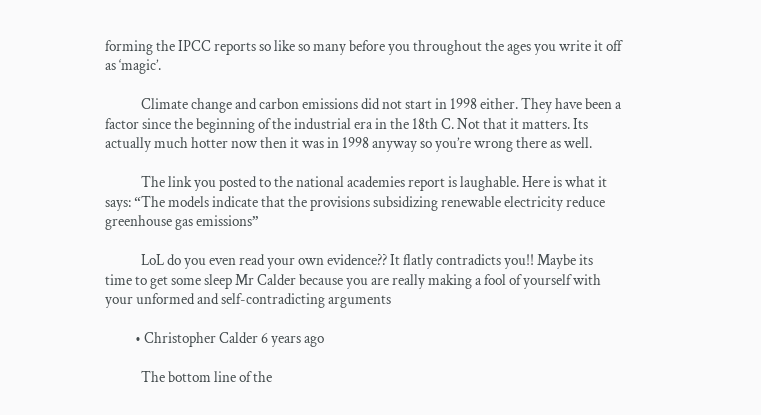forming the IPCC reports so like so many before you throughout the ages you write it off as ‘magic’.

            Climate change and carbon emissions did not start in 1998 either. They have been a factor since the beginning of the industrial era in the 18th C. Not that it matters. Its actually much hotter now then it was in 1998 anyway so you’re wrong there as well.

            The link you posted to the national academies report is laughable. Here is what it says: “The models indicate that the provisions subsidizing renewable electricity reduce greenhouse gas emissions”

            LoL do you even read your own evidence?? It flatly contradicts you!! Maybe its time to get some sleep Mr Calder because you are really making a fool of yourself with your unformed and self-contradicting arguments

          • Christopher Calder 6 years ago

            The bottom line of the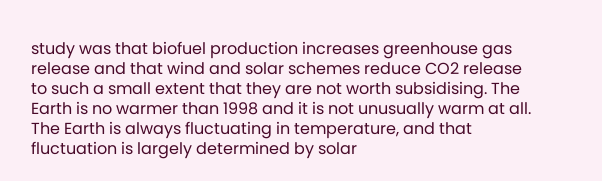study was that biofuel production increases greenhouse gas release and that wind and solar schemes reduce CO2 release to such a small extent that they are not worth subsidising. The Earth is no warmer than 1998 and it is not unusually warm at all. The Earth is always fluctuating in temperature, and that fluctuation is largely determined by solar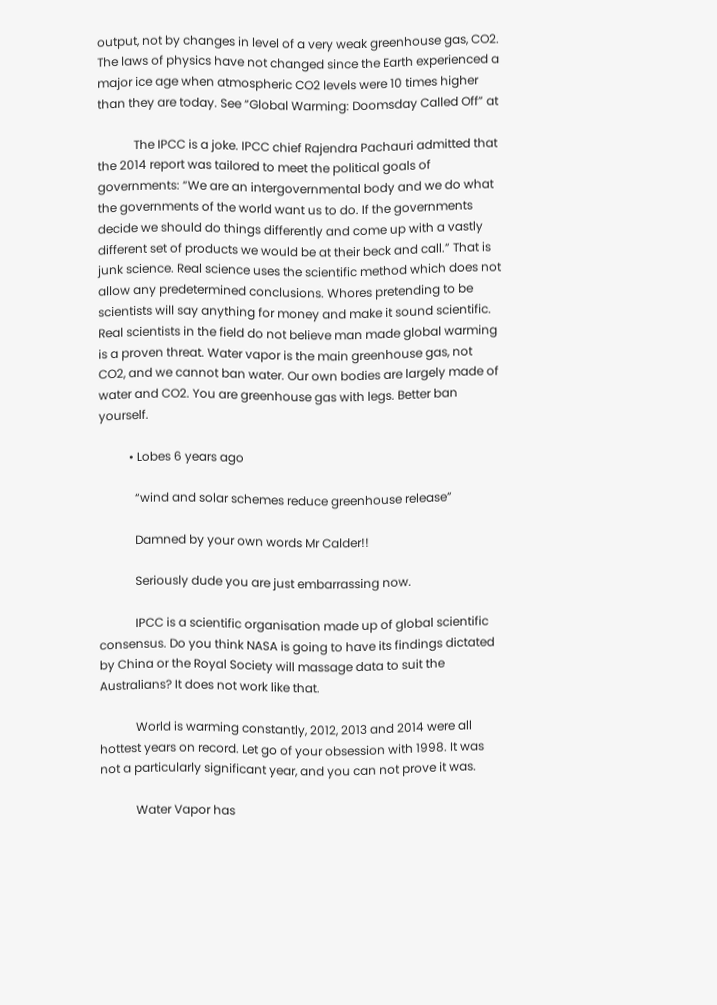output, not by changes in level of a very weak greenhouse gas, CO2. The laws of physics have not changed since the Earth experienced a major ice age when atmospheric CO2 levels were 10 times higher than they are today. See “Global Warming: Doomsday Called Off” at

            The IPCC is a joke. IPCC chief Rajendra Pachauri admitted that the 2014 report was tailored to meet the political goals of governments: “We are an intergovernmental body and we do what the governments of the world want us to do. If the governments decide we should do things differently and come up with a vastly different set of products we would be at their beck and call.” That is junk science. Real science uses the scientific method which does not allow any predetermined conclusions. Whores pretending to be scientists will say anything for money and make it sound scientific. Real scientists in the field do not believe man made global warming is a proven threat. Water vapor is the main greenhouse gas, not CO2, and we cannot ban water. Our own bodies are largely made of water and CO2. You are greenhouse gas with legs. Better ban yourself.

          • Lobes 6 years ago

            “wind and solar schemes reduce greenhouse release”

            Damned by your own words Mr Calder!!

            Seriously dude you are just embarrassing now.

            IPCC is a scientific organisation made up of global scientific consensus. Do you think NASA is going to have its findings dictated by China or the Royal Society will massage data to suit the Australians? It does not work like that.

            World is warming constantly, 2012, 2013 and 2014 were all hottest years on record. Let go of your obsession with 1998. It was not a particularly significant year, and you can not prove it was.

            Water Vapor has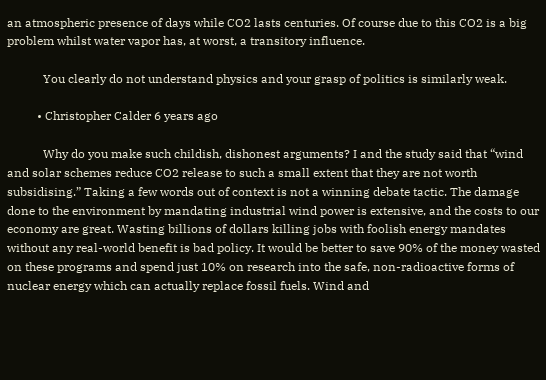an atmospheric presence of days while CO2 lasts centuries. Of course due to this CO2 is a big problem whilst water vapor has, at worst, a transitory influence.

            You clearly do not understand physics and your grasp of politics is similarly weak.

          • Christopher Calder 6 years ago

            Why do you make such childish, dishonest arguments? I and the study said that “wind and solar schemes reduce CO2 release to such a small extent that they are not worth subsidising.” Taking a few words out of context is not a winning debate tactic. The damage done to the environment by mandating industrial wind power is extensive, and the costs to our economy are great. Wasting billions of dollars killing jobs with foolish energy mandates without any real-world benefit is bad policy. It would be better to save 90% of the money wasted on these programs and spend just 10% on research into the safe, non-radioactive forms of nuclear energy which can actually replace fossil fuels. Wind and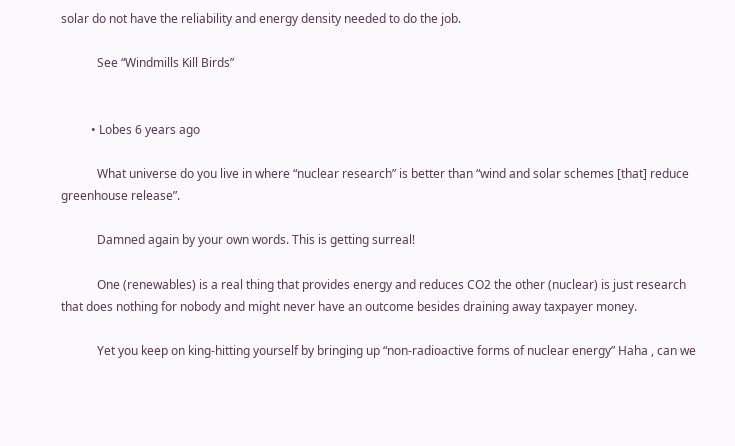solar do not have the reliability and energy density needed to do the job.

            See “Windmills Kill Birds”


          • Lobes 6 years ago

            What universe do you live in where “nuclear research” is better than “wind and solar schemes [that] reduce greenhouse release”.

            Damned again by your own words. This is getting surreal!

            One (renewables) is a real thing that provides energy and reduces CO2 the other (nuclear) is just research that does nothing for nobody and might never have an outcome besides draining away taxpayer money.

            Yet you keep on king-hitting yourself by bringing up “non-radioactive forms of nuclear energy” Haha , can we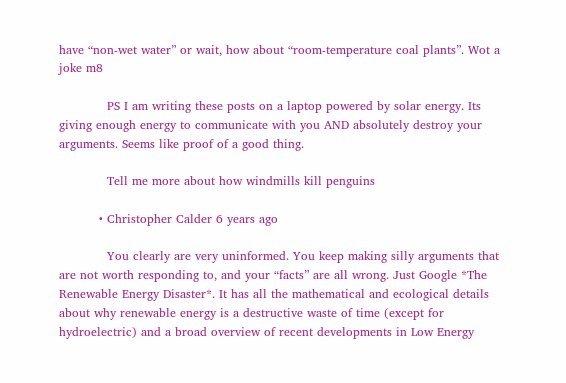have “non-wet water” or wait, how about “room-temperature coal plants”. Wot a joke m8

            PS I am writing these posts on a laptop powered by solar energy. Its giving enough energy to communicate with you AND absolutely destroy your arguments. Seems like proof of a good thing.

            Tell me more about how windmills kill penguins

          • Christopher Calder 6 years ago

            You clearly are very uninformed. You keep making silly arguments that are not worth responding to, and your “facts” are all wrong. Just Google *The Renewable Energy Disaster*. It has all the mathematical and ecological details about why renewable energy is a destructive waste of time (except for hydroelectric) and a broad overview of recent developments in Low Energy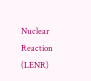Nuclear Reaction (LENR)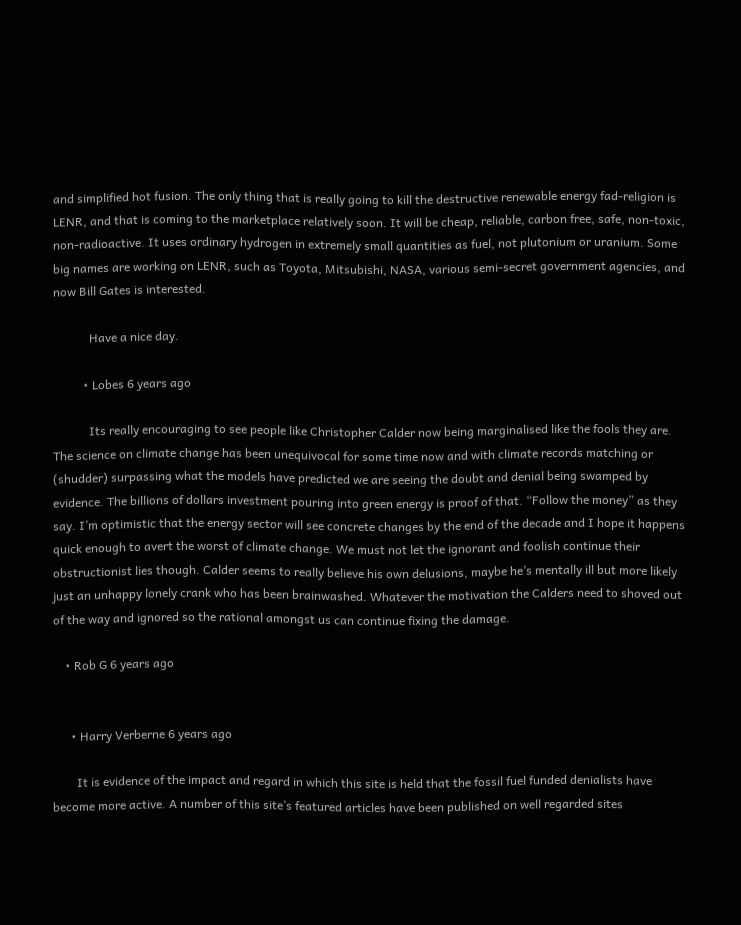and simplified hot fusion. The only thing that is really going to kill the destructive renewable energy fad-religion is LENR, and that is coming to the marketplace relatively soon. It will be cheap, reliable, carbon free, safe, non-toxic, non-radioactive. It uses ordinary hydrogen in extremely small quantities as fuel, not plutonium or uranium. Some big names are working on LENR, such as Toyota, Mitsubishi, NASA, various semi-secret government agencies, and now Bill Gates is interested.

            Have a nice day.

          • Lobes 6 years ago

            Its really encouraging to see people like Christopher Calder now being marginalised like the fools they are. The science on climate change has been unequivocal for some time now and with climate records matching or (shudder) surpassing what the models have predicted we are seeing the doubt and denial being swamped by evidence. The billions of dollars investment pouring into green energy is proof of that. “Follow the money” as they say. I’m optimistic that the energy sector will see concrete changes by the end of the decade and I hope it happens quick enough to avert the worst of climate change. We must not let the ignorant and foolish continue their obstructionist lies though. Calder seems to really believe his own delusions, maybe he’s mentally ill but more likely just an unhappy lonely crank who has been brainwashed. Whatever the motivation the Calders need to shoved out of the way and ignored so the rational amongst us can continue fixing the damage.

    • Rob G 6 years ago


      • Harry Verberne 6 years ago

        It is evidence of the impact and regard in which this site is held that the fossil fuel funded denialists have become more active. A number of this site’s featured articles have been published on well regarded sites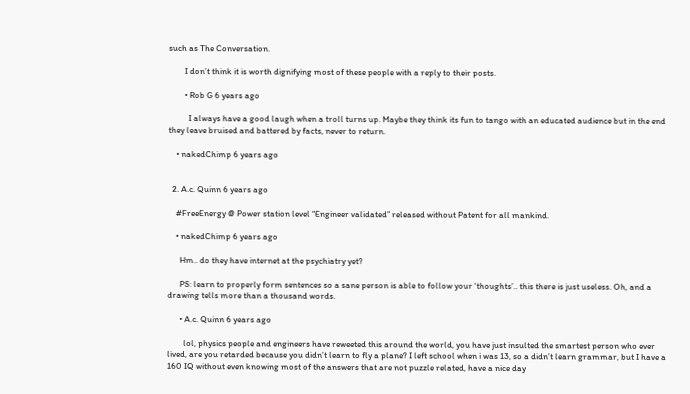such as The Conversation.

        I don’t think it is worth dignifying most of these people with a reply to their posts.

        • Rob G 6 years ago

          I always have a good laugh when a troll turns up. Maybe they think its fun to tango with an educated audience but in the end they leave bruised and battered by facts, never to return.

    • nakedChimp 6 years ago


  2. A.c. Quinn 6 years ago

    #FreeEnergy @ Power station level “Engineer validated” released without Patent for all mankind.

    • nakedChimp 6 years ago

      Hm.. do they have internet at the psychiatry yet?

      PS: learn to properly form sentences so a sane person is able to follow your ‘thoughts’.. this there is just useless. Oh, and a drawing tells more than a thousand words.

      • A.c. Quinn 6 years ago

        lol, physics people and engineers have reweeted this around the world, you have just insulted the smartest person who ever lived, are you retarded because you didn’t learn to fly a plane? I left school when i was 13, so a didn’t learn grammar, but I have a 160 IQ without even knowing most of the answers that are not puzzle related, have a nice day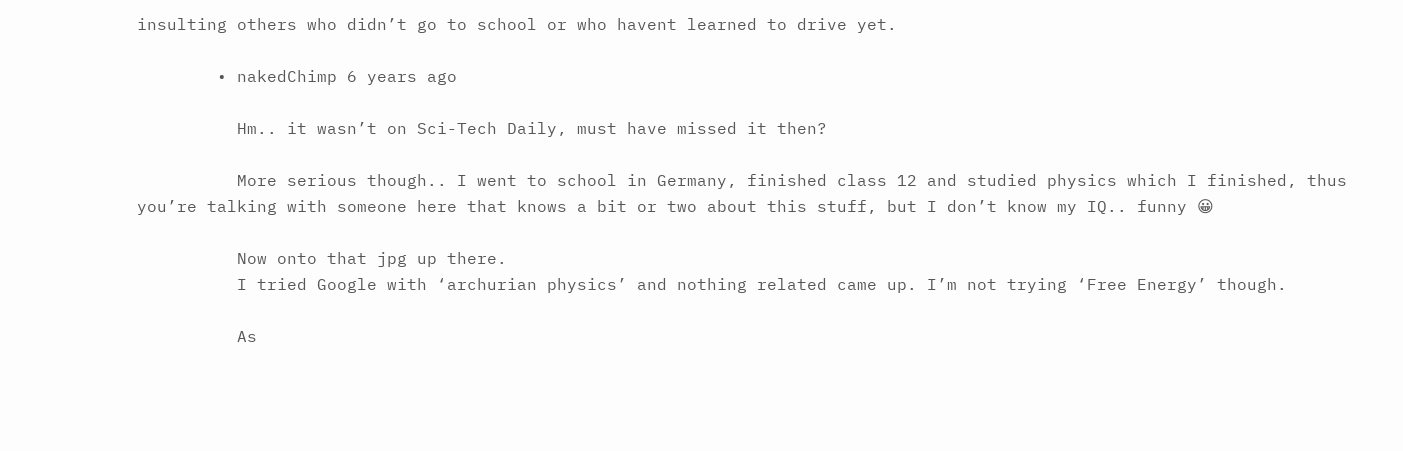insulting others who didn’t go to school or who havent learned to drive yet.

        • nakedChimp 6 years ago

          Hm.. it wasn’t on Sci-Tech Daily, must have missed it then?

          More serious though.. I went to school in Germany, finished class 12 and studied physics which I finished, thus you’re talking with someone here that knows a bit or two about this stuff, but I don’t know my IQ.. funny 😀

          Now onto that jpg up there.
          I tried Google with ‘archurian physics’ and nothing related came up. I’m not trying ‘Free Energy’ though.

          As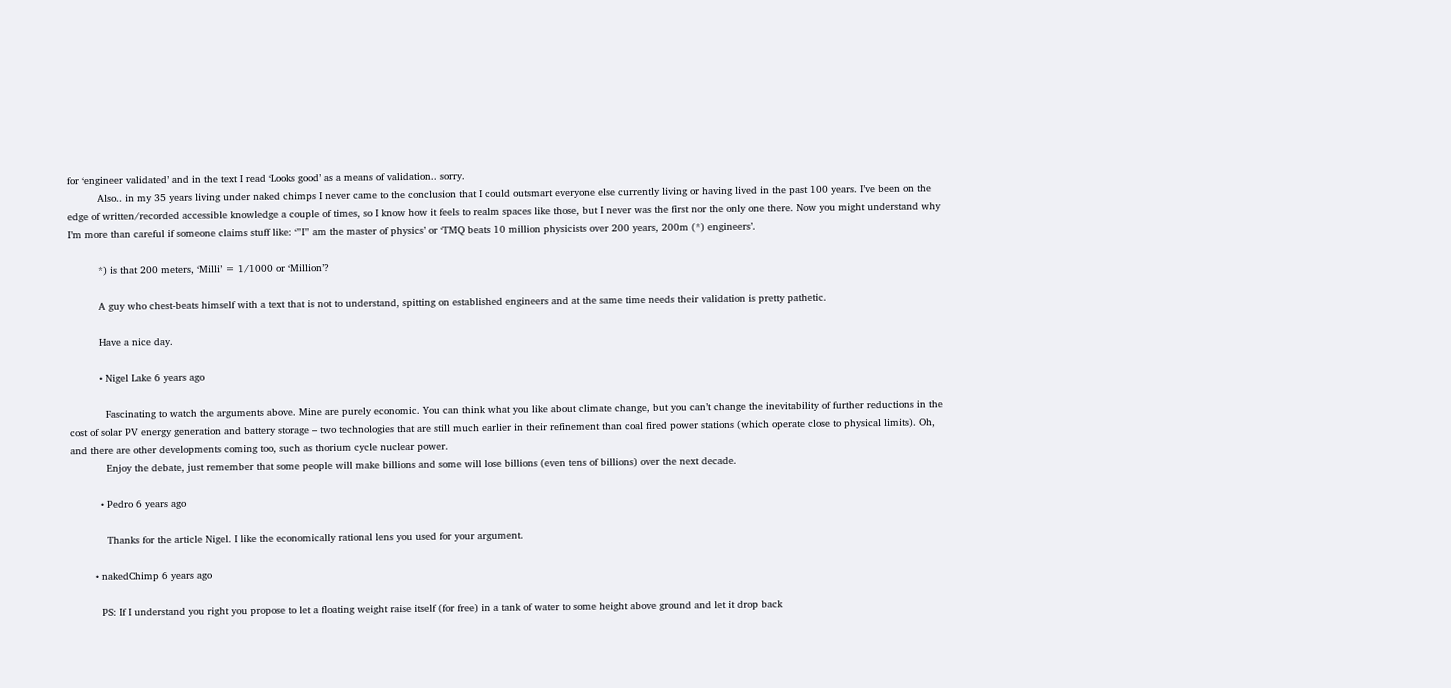for ‘engineer validated’ and in the text I read ‘Looks good’ as a means of validation.. sorry.
          Also.. in my 35 years living under naked chimps I never came to the conclusion that I could outsmart everyone else currently living or having lived in the past 100 years. I’ve been on the edge of written/recorded accessible knowledge a couple of times, so I know how it feels to realm spaces like those, but I never was the first nor the only one there. Now you might understand why I’m more than careful if someone claims stuff like: ‘”I” am the master of physics’ or ‘TMQ beats 10 million physicists over 200 years, 200m (*) engineers’.

          *) is that 200 meters, ‘Milli’ = 1/1000 or ‘Million’?

          A guy who chest-beats himself with a text that is not to understand, spitting on established engineers and at the same time needs their validation is pretty pathetic.

          Have a nice day.

          • Nigel Lake 6 years ago

            Fascinating to watch the arguments above. Mine are purely economic. You can think what you like about climate change, but you can’t change the inevitability of further reductions in the cost of solar PV energy generation and battery storage – two technologies that are still much earlier in their refinement than coal fired power stations (which operate close to physical limits). Oh, and there are other developments coming too, such as thorium cycle nuclear power.
            Enjoy the debate, just remember that some people will make billions and some will lose billions (even tens of billions) over the next decade.

          • Pedro 6 years ago

            Thanks for the article Nigel. I like the economically rational lens you used for your argument.

        • nakedChimp 6 years ago

          PS: If I understand you right you propose to let a floating weight raise itself (for free) in a tank of water to some height above ground and let it drop back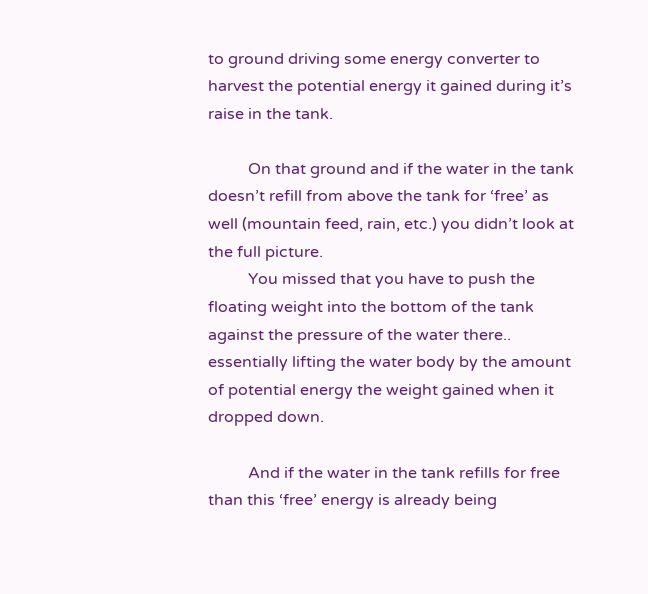to ground driving some energy converter to harvest the potential energy it gained during it’s raise in the tank.

          On that ground and if the water in the tank doesn’t refill from above the tank for ‘free’ as well (mountain feed, rain, etc.) you didn’t look at the full picture.
          You missed that you have to push the floating weight into the bottom of the tank against the pressure of the water there.. essentially lifting the water body by the amount of potential energy the weight gained when it dropped down.

          And if the water in the tank refills for free than this ‘free’ energy is already being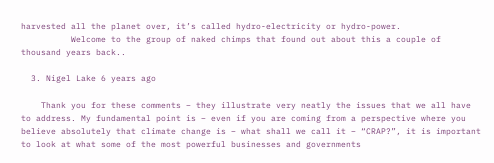harvested all the planet over, it’s called hydro-electricity or hydro-power.
          Welcome to the group of naked chimps that found out about this a couple of thousand years back..

  3. Nigel Lake 6 years ago

    Thank you for these comments – they illustrate very neatly the issues that we all have to address. My fundamental point is – even if you are coming from a perspective where you believe absolutely that climate change is – what shall we call it – “CRAP?”, it is important to look at what some of the most powerful businesses and governments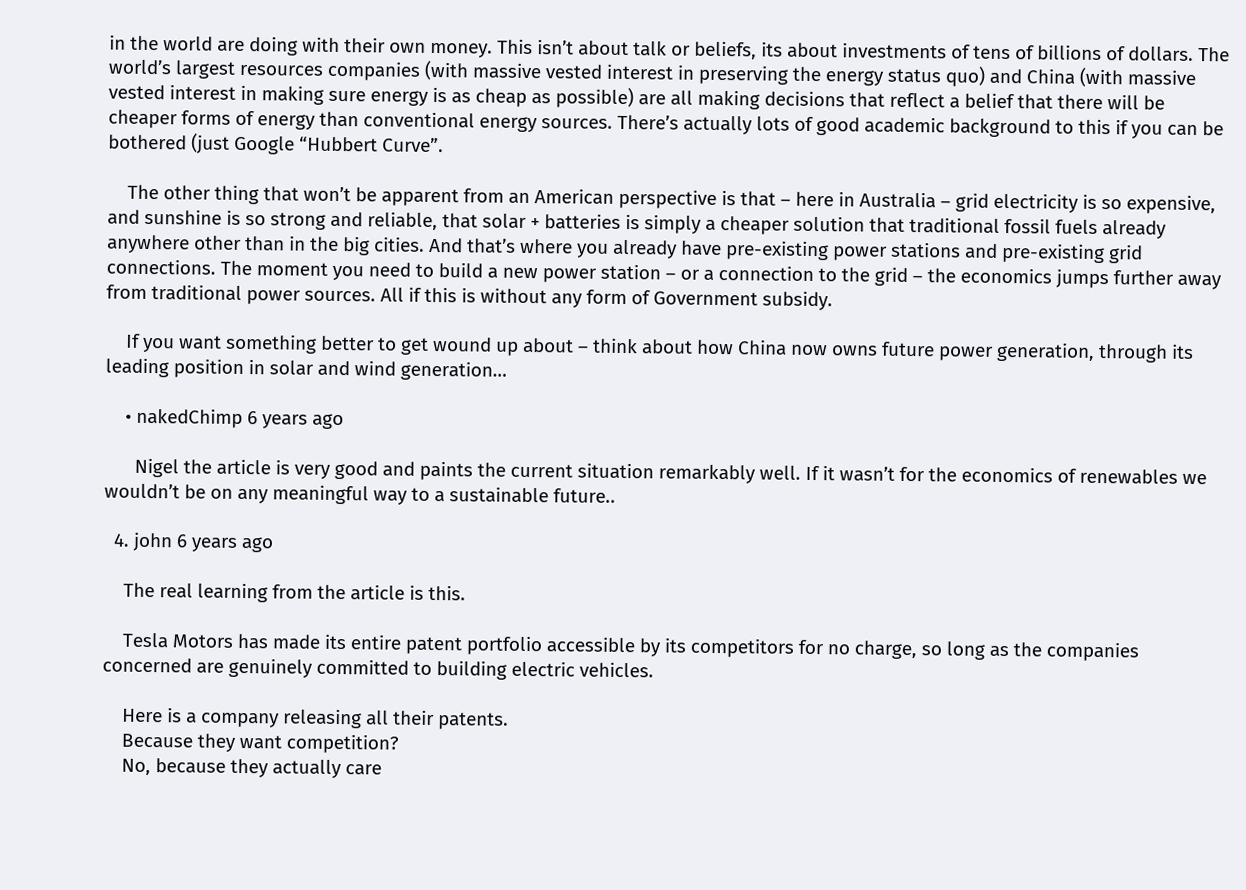in the world are doing with their own money. This isn’t about talk or beliefs, its about investments of tens of billions of dollars. The world’s largest resources companies (with massive vested interest in preserving the energy status quo) and China (with massive vested interest in making sure energy is as cheap as possible) are all making decisions that reflect a belief that there will be cheaper forms of energy than conventional energy sources. There’s actually lots of good academic background to this if you can be bothered (just Google “Hubbert Curve”.

    The other thing that won’t be apparent from an American perspective is that – here in Australia – grid electricity is so expensive, and sunshine is so strong and reliable, that solar + batteries is simply a cheaper solution that traditional fossil fuels already anywhere other than in the big cities. And that’s where you already have pre-existing power stations and pre-existing grid connections. The moment you need to build a new power station – or a connection to the grid – the economics jumps further away from traditional power sources. All if this is without any form of Government subsidy.

    If you want something better to get wound up about – think about how China now owns future power generation, through its leading position in solar and wind generation…

    • nakedChimp 6 years ago

      Nigel the article is very good and paints the current situation remarkably well. If it wasn’t for the economics of renewables we wouldn’t be on any meaningful way to a sustainable future..

  4. john 6 years ago

    The real learning from the article is this.

    Tesla Motors has made its entire patent portfolio accessible by its competitors for no charge, so long as the companies concerned are genuinely committed to building electric vehicles.

    Here is a company releasing all their patents.
    Because they want competition?
    No, because they actually care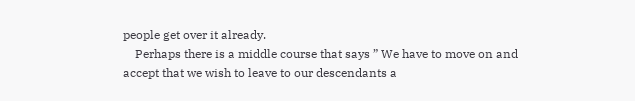people get over it already.
    Perhaps there is a middle course that says ” We have to move on and accept that we wish to leave to our descendants a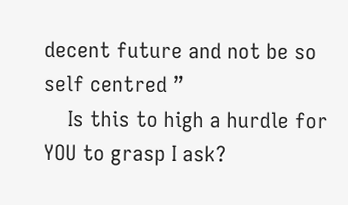decent future and not be so self centred ”
    Is this to high a hurdle for YOU to grasp I ask?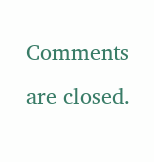Comments are closed.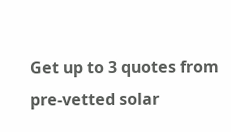Get up to 3 quotes from pre-vetted solar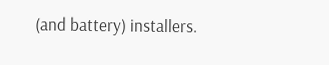(and battery) installers.